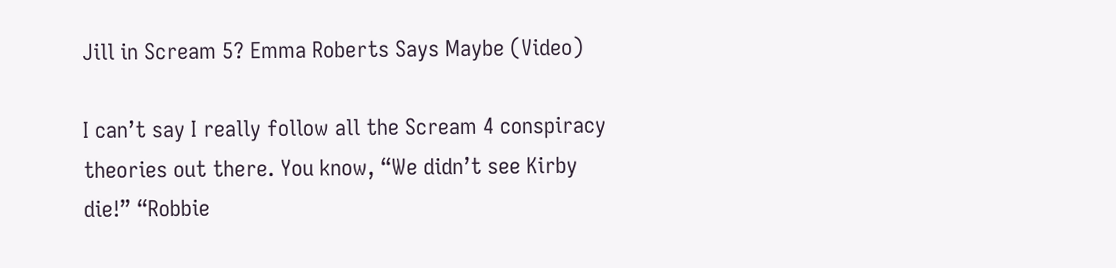Jill in Scream 5? Emma Roberts Says Maybe (Video)

I can’t say I really follow all the Scream 4 conspiracy theories out there. You know, “We didn’t see Kirby die!” “Robbie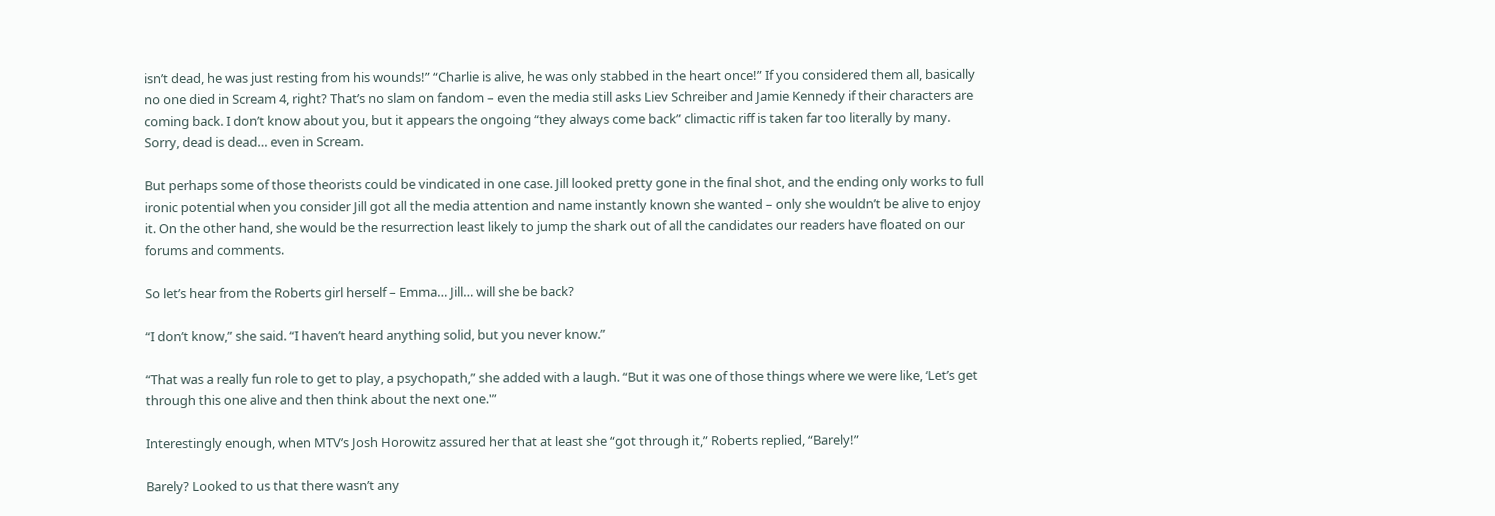isn’t dead, he was just resting from his wounds!” “Charlie is alive, he was only stabbed in the heart once!” If you considered them all, basically no one died in Scream 4, right? That’s no slam on fandom – even the media still asks Liev Schreiber and Jamie Kennedy if their characters are coming back. I don’t know about you, but it appears the ongoing “they always come back” climactic riff is taken far too literally by many. Sorry, dead is dead… even in Scream.

But perhaps some of those theorists could be vindicated in one case. Jill looked pretty gone in the final shot, and the ending only works to full ironic potential when you consider Jill got all the media attention and name instantly known she wanted – only she wouldn’t be alive to enjoy it. On the other hand, she would be the resurrection least likely to jump the shark out of all the candidates our readers have floated on our forums and comments.

So let’s hear from the Roberts girl herself – Emma… Jill… will she be back?

“I don’t know,” she said. “I haven’t heard anything solid, but you never know.”

“That was a really fun role to get to play, a psychopath,” she added with a laugh. “But it was one of those things where we were like, ‘Let’s get through this one alive and then think about the next one.'”

Interestingly enough, when MTV’s Josh Horowitz assured her that at least she “got through it,” Roberts replied, “Barely!”

Barely? Looked to us that there wasn’t any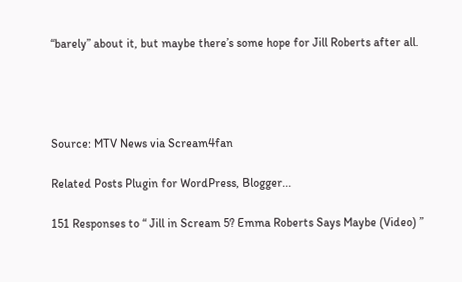“barely” about it, but maybe there’s some hope for Jill Roberts after all.




Source: MTV News via Scream4fan

Related Posts Plugin for WordPress, Blogger...

151 Responses to “ Jill in Scream 5? Emma Roberts Says Maybe (Video) ”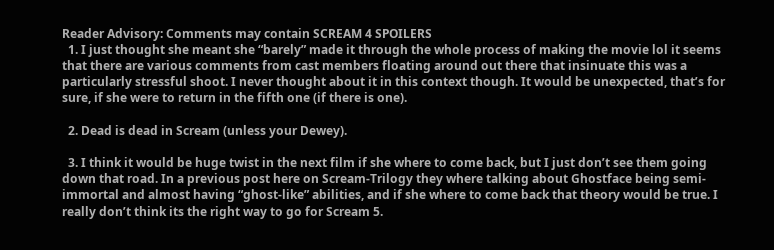Reader Advisory: Comments may contain SCREAM 4 SPOILERS
  1. I just thought she meant she “barely” made it through the whole process of making the movie lol it seems that there are various comments from cast members floating around out there that insinuate this was a particularly stressful shoot. I never thought about it in this context though. It would be unexpected, that’s for sure, if she were to return in the fifth one (if there is one).

  2. Dead is dead in Scream (unless your Dewey).

  3. I think it would be huge twist in the next film if she where to come back, but I just don’t see them going down that road. In a previous post here on Scream-Trilogy they where talking about Ghostface being semi-immortal and almost having “ghost-like” abilities, and if she where to come back that theory would be true. I really don’t think its the right way to go for Scream 5.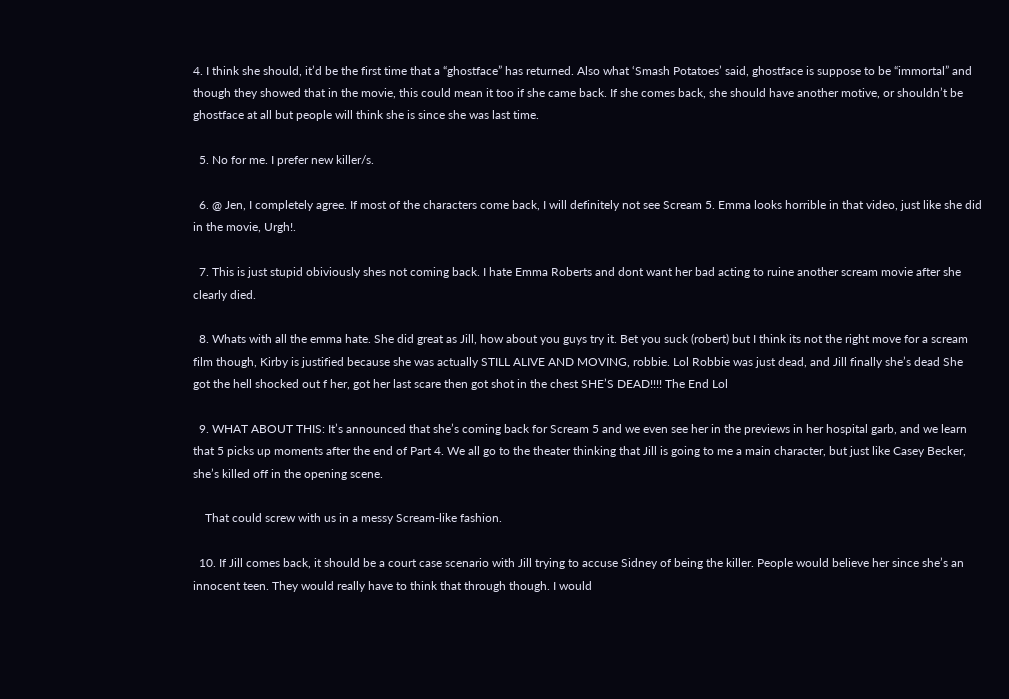4. I think she should, it’d be the first time that a “ghostface” has returned. Also what ‘Smash Potatoes’ said, ghostface is suppose to be “immortal” and though they showed that in the movie, this could mean it too if she came back. If she comes back, she should have another motive, or shouldn’t be ghostface at all but people will think she is since she was last time.

  5. No for me. I prefer new killer/s.

  6. @ Jen, I completely agree. If most of the characters come back, I will definitely not see Scream 5. Emma looks horrible in that video, just like she did in the movie, Urgh!.

  7. This is just stupid obiviously shes not coming back. I hate Emma Roberts and dont want her bad acting to ruine another scream movie after she clearly died.

  8. Whats with all the emma hate. She did great as Jill, how about you guys try it. Bet you suck (robert) but I think its not the right move for a scream film though, Kirby is justified because she was actually STILL ALIVE AND MOVING, robbie. Lol Robbie was just dead, and Jill finally she’s dead She got the hell shocked out f her, got her last scare then got shot in the chest SHE’S DEAD!!!! The End Lol

  9. WHAT ABOUT THIS: It’s announced that she’s coming back for Scream 5 and we even see her in the previews in her hospital garb, and we learn that 5 picks up moments after the end of Part 4. We all go to the theater thinking that Jill is going to me a main character, but just like Casey Becker, she’s killed off in the opening scene.

    That could screw with us in a messy Scream-like fashion.

  10. If Jill comes back, it should be a court case scenario with Jill trying to accuse Sidney of being the killer. People would believe her since she’s an innocent teen. They would really have to think that through though. I would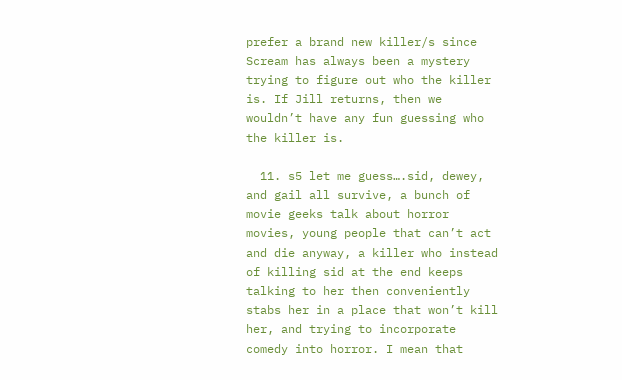prefer a brand new killer/s since Scream has always been a mystery trying to figure out who the killer is. If Jill returns, then we wouldn’t have any fun guessing who the killer is.

  11. s5 let me guess….sid, dewey, and gail all survive, a bunch of movie geeks talk about horror movies, young people that can’t act and die anyway, a killer who instead of killing sid at the end keeps talking to her then conveniently stabs her in a place that won’t kill her, and trying to incorporate comedy into horror. I mean that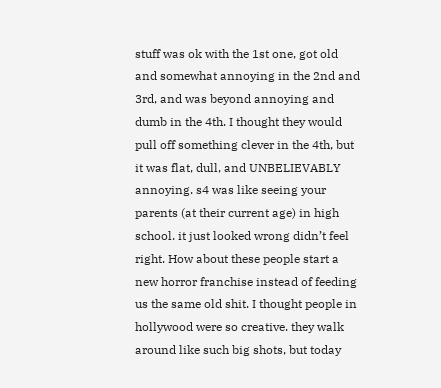stuff was ok with the 1st one, got old and somewhat annoying in the 2nd and 3rd, and was beyond annoying and dumb in the 4th. I thought they would pull off something clever in the 4th, but it was flat, dull, and UNBELIEVABLY annoying. s4 was like seeing your parents (at their current age) in high school. it just looked wrong didn’t feel right. How about these people start a new horror franchise instead of feeding us the same old shit. I thought people in hollywood were so creative. they walk around like such big shots, but today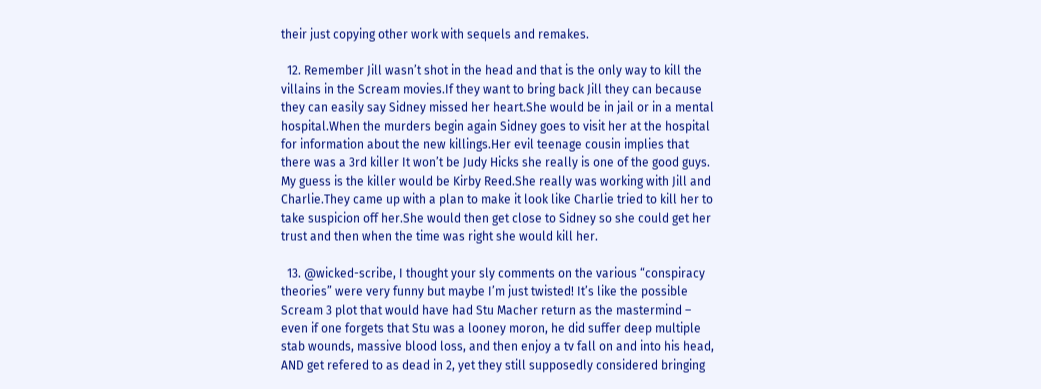their just copying other work with sequels and remakes.

  12. Remember Jill wasn’t shot in the head and that is the only way to kill the villains in the Scream movies.If they want to bring back Jill they can because they can easily say Sidney missed her heart.She would be in jail or in a mental hospital.When the murders begin again Sidney goes to visit her at the hospital for information about the new killings.Her evil teenage cousin implies that there was a 3rd killer It won’t be Judy Hicks she really is one of the good guys. My guess is the killer would be Kirby Reed.She really was working with Jill and Charlie.They came up with a plan to make it look like Charlie tried to kill her to take suspicion off her.She would then get close to Sidney so she could get her trust and then when the time was right she would kill her.

  13. @wicked-scribe, I thought your sly comments on the various “conspiracy theories” were very funny but maybe I’m just twisted! It’s like the possible Scream 3 plot that would have had Stu Macher return as the mastermind – even if one forgets that Stu was a looney moron, he did suffer deep multiple stab wounds, massive blood loss, and then enjoy a tv fall on and into his head, AND get refered to as dead in 2, yet they still supposedly considered bringing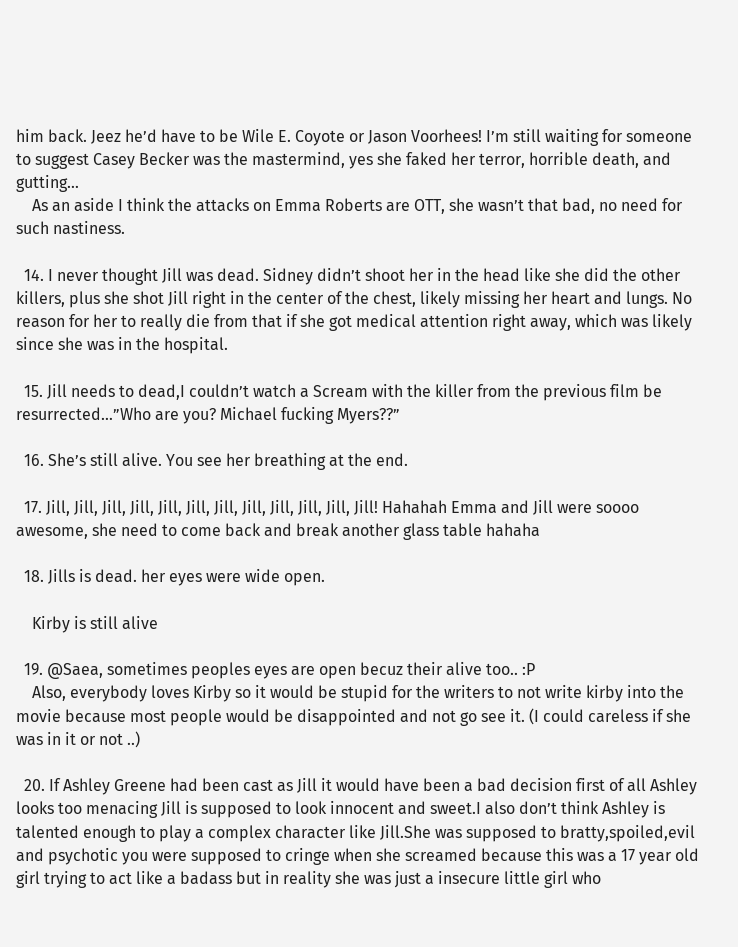him back. Jeez he’d have to be Wile E. Coyote or Jason Voorhees! I’m still waiting for someone to suggest Casey Becker was the mastermind, yes she faked her terror, horrible death, and gutting…
    As an aside I think the attacks on Emma Roberts are OTT, she wasn’t that bad, no need for such nastiness.

  14. I never thought Jill was dead. Sidney didn’t shoot her in the head like she did the other killers, plus she shot Jill right in the center of the chest, likely missing her heart and lungs. No reason for her to really die from that if she got medical attention right away, which was likely since she was in the hospital.

  15. Jill needs to dead,I couldn’t watch a Scream with the killer from the previous film be resurrected…”Who are you? Michael fucking Myers??”

  16. She’s still alive. You see her breathing at the end.

  17. Jill, Jill, Jill, Jill, Jill, Jill, Jill, Jill, Jill, Jill, Jill, Jill! Hahahah Emma and Jill were soooo awesome, she need to come back and break another glass table hahaha

  18. Jills is dead. her eyes were wide open.

    Kirby is still alive

  19. @Saea, sometimes peoples eyes are open becuz their alive too.. :P
    Also, everybody loves Kirby so it would be stupid for the writers to not write kirby into the movie because most people would be disappointed and not go see it. (I could careless if she was in it or not ..)

  20. If Ashley Greene had been cast as Jill it would have been a bad decision first of all Ashley looks too menacing Jill is supposed to look innocent and sweet.I also don’t think Ashley is talented enough to play a complex character like Jill.She was supposed to bratty,spoiled,evil and psychotic you were supposed to cringe when she screamed because this was a 17 year old girl trying to act like a badass but in reality she was just a insecure little girl who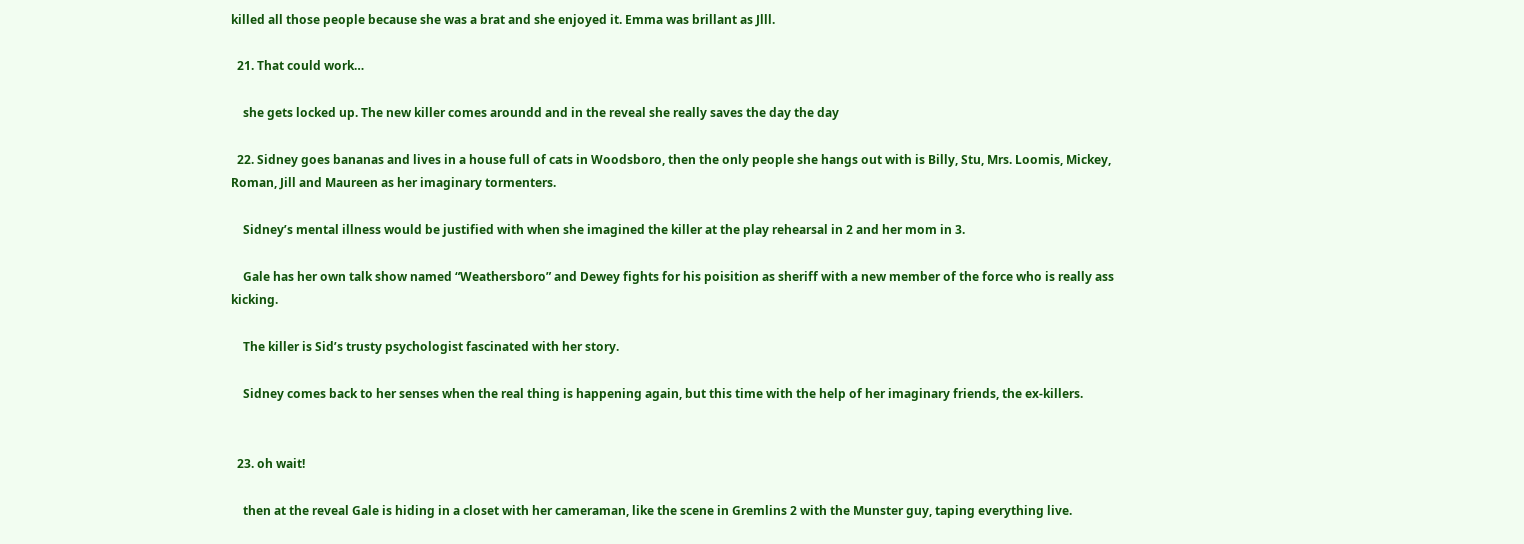killed all those people because she was a brat and she enjoyed it. Emma was brillant as Jlll.

  21. That could work…

    she gets locked up. The new killer comes aroundd and in the reveal she really saves the day the day

  22. Sidney goes bananas and lives in a house full of cats in Woodsboro, then the only people she hangs out with is Billy, Stu, Mrs. Loomis, Mickey, Roman, Jill and Maureen as her imaginary tormenters.

    Sidney’s mental illness would be justified with when she imagined the killer at the play rehearsal in 2 and her mom in 3.

    Gale has her own talk show named “Weathersboro” and Dewey fights for his poisition as sheriff with a new member of the force who is really ass kicking.

    The killer is Sid’s trusty psychologist fascinated with her story.

    Sidney comes back to her senses when the real thing is happening again, but this time with the help of her imaginary friends, the ex-killers.


  23. oh wait!

    then at the reveal Gale is hiding in a closet with her cameraman, like the scene in Gremlins 2 with the Munster guy, taping everything live.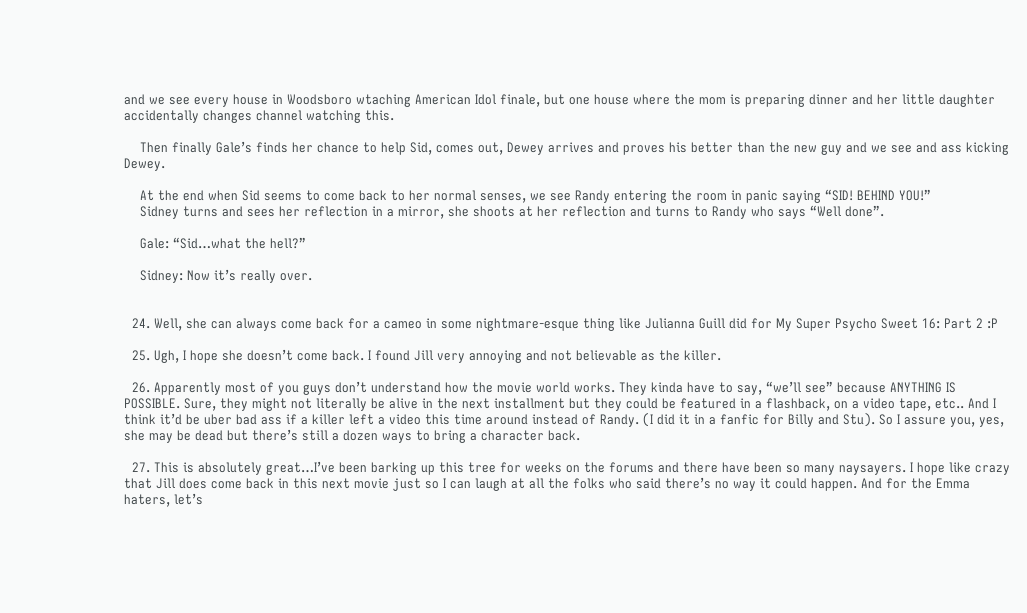and we see every house in Woodsboro wtaching American Idol finale, but one house where the mom is preparing dinner and her little daughter accidentally changes channel watching this.

    Then finally Gale’s finds her chance to help Sid, comes out, Dewey arrives and proves his better than the new guy and we see and ass kicking Dewey.

    At the end when Sid seems to come back to her normal senses, we see Randy entering the room in panic saying “SID! BEHIND YOU!”
    Sidney turns and sees her reflection in a mirror, she shoots at her reflection and turns to Randy who says “Well done”.

    Gale: “Sid…what the hell?”

    Sidney: Now it’s really over.


  24. Well, she can always come back for a cameo in some nightmare-esque thing like Julianna Guill did for My Super Psycho Sweet 16: Part 2 :P

  25. Ugh, I hope she doesn’t come back. I found Jill very annoying and not believable as the killer.

  26. Apparently most of you guys don’t understand how the movie world works. They kinda have to say, “we’ll see” because ANYTHING IS POSSIBLE. Sure, they might not literally be alive in the next installment but they could be featured in a flashback, on a video tape, etc.. And I think it’d be uber bad ass if a killer left a video this time around instead of Randy. (I did it in a fanfic for Billy and Stu). So I assure you, yes, she may be dead but there’s still a dozen ways to bring a character back.

  27. This is absolutely great…I’ve been barking up this tree for weeks on the forums and there have been so many naysayers. I hope like crazy that Jill does come back in this next movie just so I can laugh at all the folks who said there’s no way it could happen. And for the Emma haters, let’s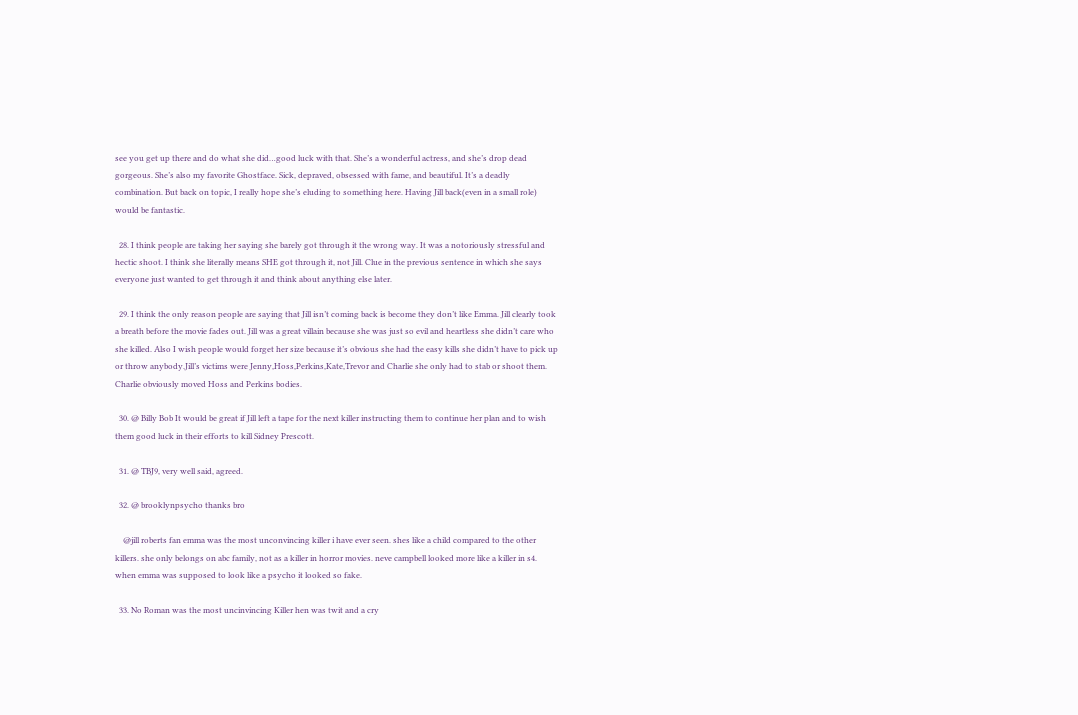see you get up there and do what she did…good luck with that. She’s a wonderful actress, and she’s drop dead gorgeous. She’s also my favorite Ghostface. Sick, depraved, obsessed with fame, and beautiful. It’s a deadly combination. But back on topic, I really hope she’s eluding to something here. Having Jill back(even in a small role) would be fantastic.

  28. I think people are taking her saying she barely got through it the wrong way. It was a notoriously stressful and hectic shoot. I think she literally means SHE got through it, not Jill. Clue in the previous sentence in which she says everyone just wanted to get through it and think about anything else later.

  29. I think the only reason people are saying that Jill isn’t coming back is become they don’t like Emma. Jill clearly took a breath before the movie fades out. Jill was a great villain because she was just so evil and heartless she didn’t care who she killed. Also I wish people would forget her size because it’s obvious she had the easy kills she didn’t have to pick up or throw anybody.Jill’s victims were Jenny,Hoss,Perkins,Kate,Trevor and Charlie she only had to stab or shoot them. Charlie obviously moved Hoss and Perkins bodies.

  30. @ Billy Bob It would be great if Jill left a tape for the next killer instructing them to continue her plan and to wish them good luck in their efforts to kill Sidney Prescott.

  31. @ TBJ9, very well said, agreed.

  32. @ brooklynpsycho thanks bro

    @jill roberts fan emma was the most unconvincing killer i have ever seen. shes like a child compared to the other killers. she only belongs on abc family, not as a killer in horror movies. neve campbell looked more like a killer in s4. when emma was supposed to look like a psycho it looked so fake.

  33. No Roman was the most uncinvincing Killer hen was twit and a cry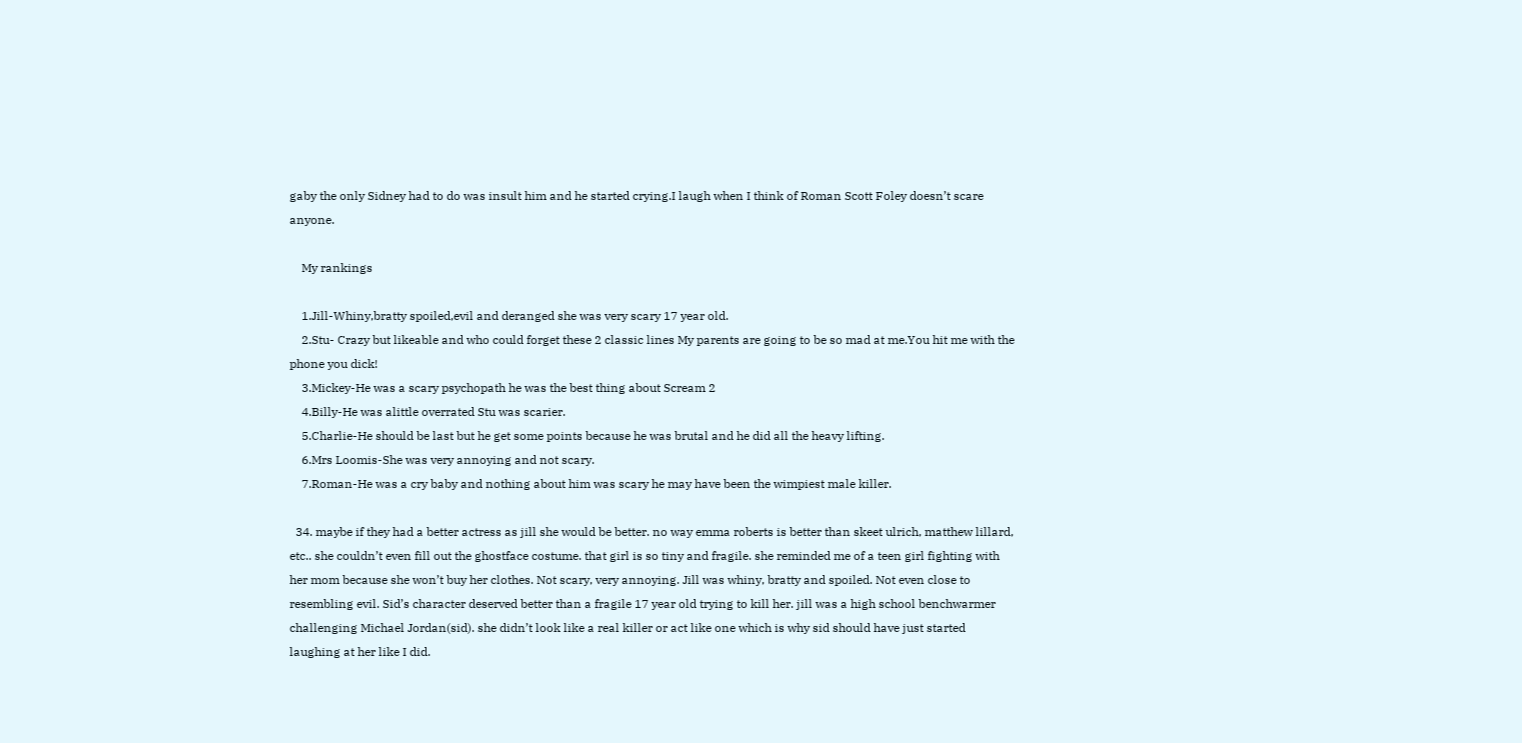gaby the only Sidney had to do was insult him and he started crying.I laugh when I think of Roman Scott Foley doesn’t scare anyone.

    My rankings

    1.Jill-Whiny,bratty spoiled,evil and deranged she was very scary 17 year old.
    2.Stu- Crazy but likeable and who could forget these 2 classic lines My parents are going to be so mad at me.You hit me with the phone you dick!
    3.Mickey-He was a scary psychopath he was the best thing about Scream 2
    4.Billy-He was alittle overrated Stu was scarier.
    5.Charlie-He should be last but he get some points because he was brutal and he did all the heavy lifting.
    6.Mrs Loomis-She was very annoying and not scary.
    7.Roman-He was a cry baby and nothing about him was scary he may have been the wimpiest male killer.

  34. maybe if they had a better actress as jill she would be better. no way emma roberts is better than skeet ulrich, matthew lillard, etc.. she couldn’t even fill out the ghostface costume. that girl is so tiny and fragile. she reminded me of a teen girl fighting with her mom because she won’t buy her clothes. Not scary, very annoying. Jill was whiny, bratty and spoiled. Not even close to resembling evil. Sid’s character deserved better than a fragile 17 year old trying to kill her. jill was a high school benchwarmer challenging Michael Jordan(sid). she didn’t look like a real killer or act like one which is why sid should have just started laughing at her like I did.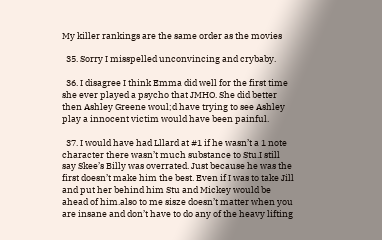My killer rankings are the same order as the movies

  35. Sorry I misspelled unconvincing and crybaby.

  36. I disagree I think Emma did well for the first time she ever played a psycho that JMHO. She did better then Ashley Greene woul;d have trying to see Ashley play a innocent victim would have been painful.

  37. I would have had Lllard at #1 if he wasn’t a 1 note character there wasn’t much substance to Stu.I still say Skee’s Billy was overrated. Just because he was the first doesn’t make him the best. Even if I was to take Jill and put her behind him Stu and Mickey would be ahead of him.also to me sisze doesn’t matter when you are insane and don’t have to do any of the heavy lifting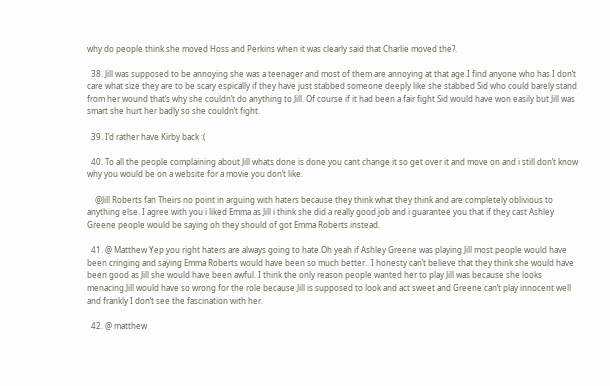why do people think she moved Hoss and Perkins when it was clearly said that Charlie moved the?.

  38. Jill was supposed to be annoying she was a teenager and most of them are annoying at that age.I find anyone who has I don’t care what size they are to be scary espically if they have just stabbed someone deeply like she stabbed Sid who could barely stand from her wound that’s why she couldn’t do anything to Jill. Of course if it had been a fair fight Sid would have won easily but Jill was smart she hurt her badly so she couldn’t fight.

  39. I’d rather have Kirby back :(

  40. To all the people complaining about Jill whats done is done you cant change it so get over it and move on and i still don’t know why you would be on a website for a movie you don’t like.

    @Jill Roberts fan Theirs no point in arguing with haters because they think what they think and are completely oblivious to anything else. I agree with you i liked Emma as Jill i think she did a really good job and i guarantee you that if they cast Ashley Greene people would be saying oh they should of got Emma Roberts instead.

  41. @ Matthew Yep you right haters are always going to hate.Oh yeah if Ashley Greene was playing Jill most people would have been cringing and saying Emma Roberts would have been so much better.. I honesty can’t believe that they think she would have been good as Jill she would have been awful. I think the only reason people wanted her to play Jill was because she looks menacing.Jill would have so wrong for the role because Jill is supposed to look and act sweet and Greene can’t play innocent well and frankly I don’t see the fascination with her.

  42. @ matthew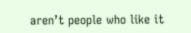aren’t people who like it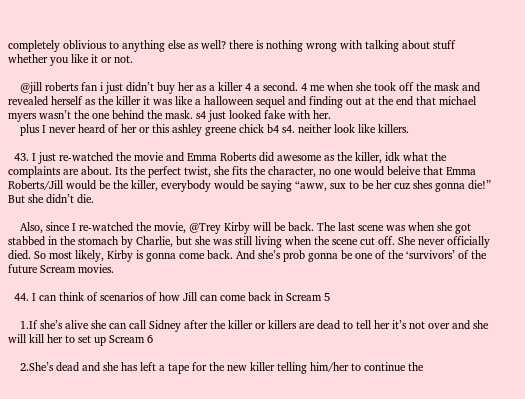completely oblivious to anything else as well? there is nothing wrong with talking about stuff whether you like it or not.

    @jill roberts fan i just didn’t buy her as a killer 4 a second. 4 me when she took off the mask and revealed herself as the killer it was like a halloween sequel and finding out at the end that michael myers wasn’t the one behind the mask. s4 just looked fake with her.
    plus I never heard of her or this ashley greene chick b4 s4. neither look like killers.

  43. I just re-watched the movie and Emma Roberts did awesome as the killer, idk what the complaints are about. Its the perfect twist, she fits the character, no one would beleive that Emma Roberts/Jill would be the killer, everybody would be saying “aww, sux to be her cuz shes gonna die!” But she didn’t die.

    Also, since I re-watched the movie, @Trey Kirby will be back. The last scene was when she got stabbed in the stomach by Charlie, but she was still living when the scene cut off. She never officially died. So most likely, Kirby is gonna come back. And she’s prob gonna be one of the ‘survivors’ of the future Scream movies.

  44. I can think of scenarios of how Jill can come back in Scream 5

    1.If she’s alive she can call Sidney after the killer or killers are dead to tell her it’s not over and she will kill her to set up Scream 6

    2.She’s dead and she has left a tape for the new killer telling him/her to continue the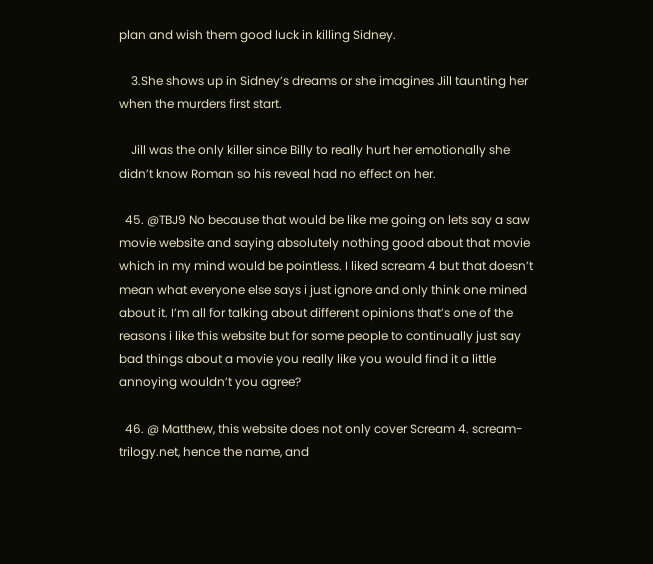plan and wish them good luck in killing Sidney.

    3.She shows up in Sidney’s dreams or she imagines Jill taunting her when the murders first start.

    Jill was the only killer since Billy to really hurt her emotionally she didn’t know Roman so his reveal had no effect on her.

  45. @TBJ9 No because that would be like me going on lets say a saw movie website and saying absolutely nothing good about that movie which in my mind would be pointless. I liked scream 4 but that doesn’t mean what everyone else says i just ignore and only think one mined about it. I’m all for talking about different opinions that’s one of the reasons i like this website but for some people to continually just say bad things about a movie you really like you would find it a little annoying wouldn’t you agree?

  46. @ Matthew, this website does not only cover Scream 4. scream-trilogy.net, hence the name, and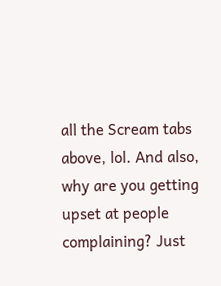all the Scream tabs above, lol. And also, why are you getting upset at people complaining? Just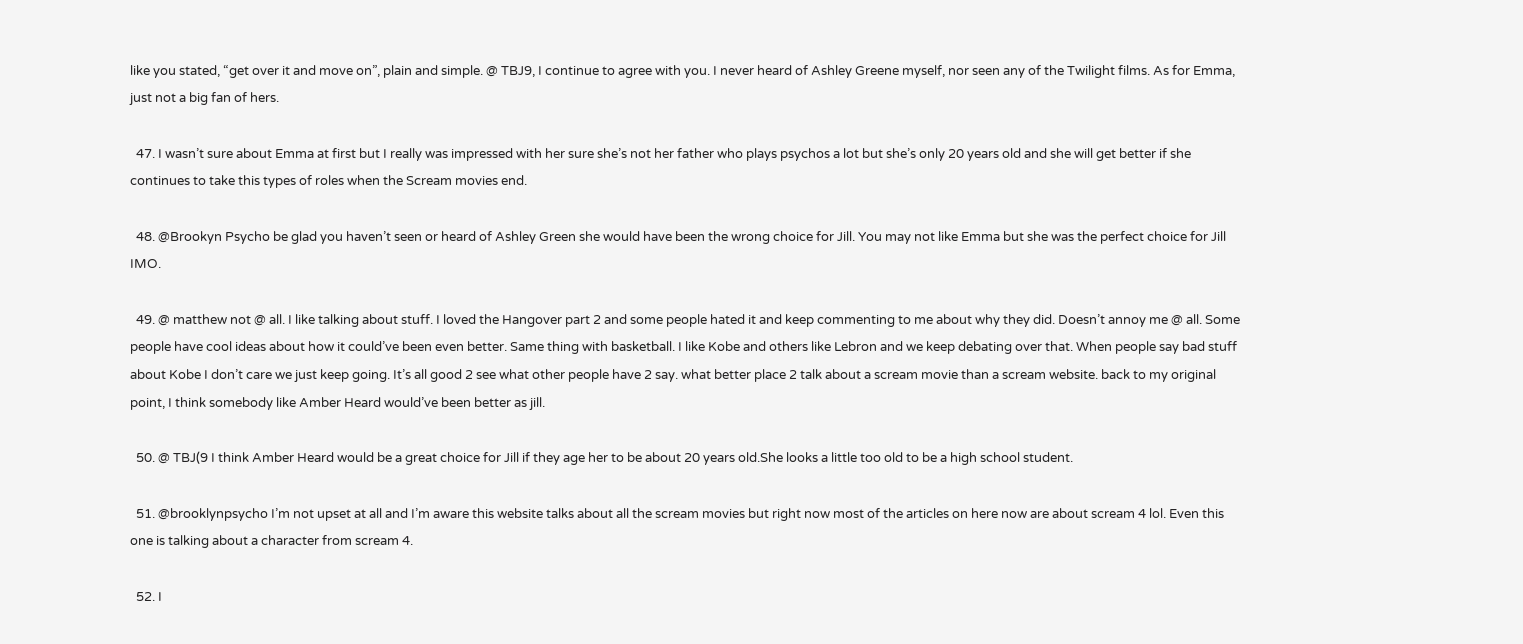like you stated, “get over it and move on”, plain and simple. @ TBJ9, I continue to agree with you. I never heard of Ashley Greene myself, nor seen any of the Twilight films. As for Emma, just not a big fan of hers.

  47. I wasn’t sure about Emma at first but I really was impressed with her sure she’s not her father who plays psychos a lot but she’s only 20 years old and she will get better if she continues to take this types of roles when the Scream movies end.

  48. @Brookyn Psycho be glad you haven’t seen or heard of Ashley Green she would have been the wrong choice for Jill. You may not like Emma but she was the perfect choice for Jill IMO.

  49. @ matthew not @ all. I like talking about stuff. I loved the Hangover part 2 and some people hated it and keep commenting to me about why they did. Doesn’t annoy me @ all. Some people have cool ideas about how it could’ve been even better. Same thing with basketball. I like Kobe and others like Lebron and we keep debating over that. When people say bad stuff about Kobe I don’t care we just keep going. It’s all good 2 see what other people have 2 say. what better place 2 talk about a scream movie than a scream website. back to my original point, I think somebody like Amber Heard would’ve been better as jill.

  50. @ TBJ(9 I think Amber Heard would be a great choice for Jill if they age her to be about 20 years old.She looks a little too old to be a high school student.

  51. @brooklynpsycho I’m not upset at all and I’m aware this website talks about all the scream movies but right now most of the articles on here now are about scream 4 lol. Even this one is talking about a character from scream 4.

  52. I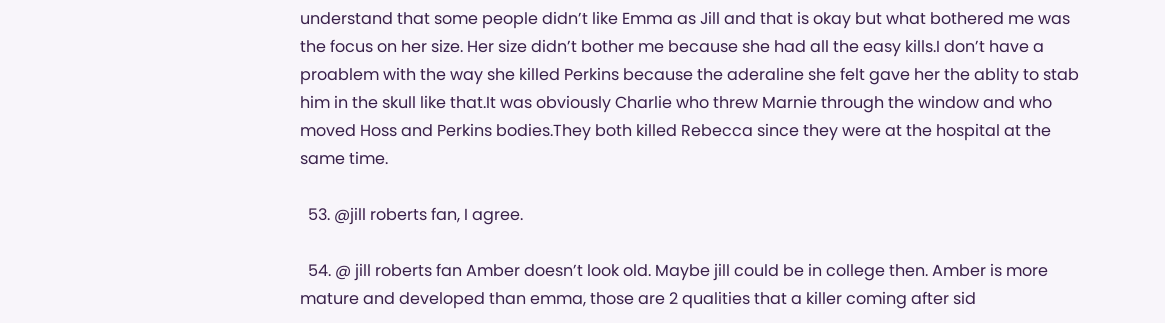understand that some people didn’t like Emma as Jill and that is okay but what bothered me was the focus on her size. Her size didn’t bother me because she had all the easy kills.I don’t have a proablem with the way she killed Perkins because the aderaline she felt gave her the ablity to stab him in the skull like that.It was obviously Charlie who threw Marnie through the window and who moved Hoss and Perkins bodies.They both killed Rebecca since they were at the hospital at the same time.

  53. @jill roberts fan, I agree.

  54. @ jill roberts fan Amber doesn’t look old. Maybe jill could be in college then. Amber is more mature and developed than emma, those are 2 qualities that a killer coming after sid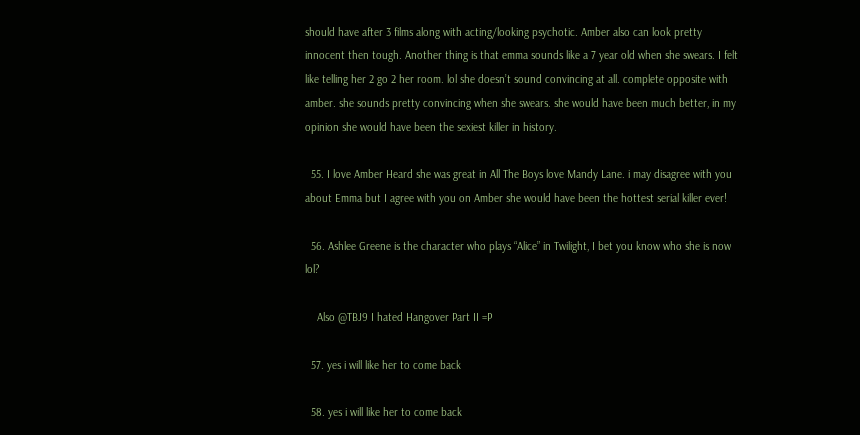should have after 3 films along with acting/looking psychotic. Amber also can look pretty innocent then tough. Another thing is that emma sounds like a 7 year old when she swears. I felt like telling her 2 go 2 her room. lol she doesn’t sound convincing at all. complete opposite with amber. she sounds pretty convincing when she swears. she would have been much better, in my opinion she would have been the sexiest killer in history.

  55. I love Amber Heard she was great in All The Boys love Mandy Lane. i may disagree with you about Emma but I agree with you on Amber she would have been the hottest serial killer ever!

  56. Ashlee Greene is the character who plays “Alice” in Twilight, I bet you know who she is now lol?

    Also @TBJ9 I hated Hangover Part II =P

  57. yes i will like her to come back

  58. yes i will like her to come back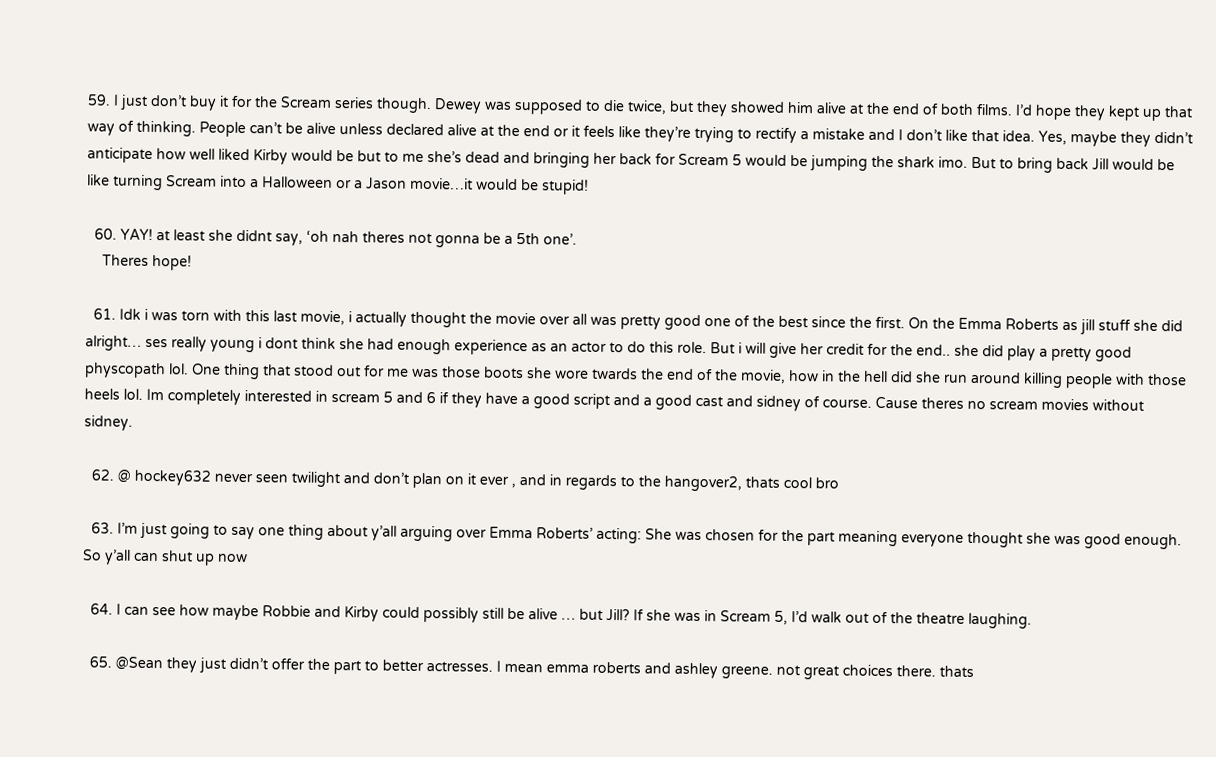59. I just don’t buy it for the Scream series though. Dewey was supposed to die twice, but they showed him alive at the end of both films. I’d hope they kept up that way of thinking. People can’t be alive unless declared alive at the end or it feels like they’re trying to rectify a mistake and I don’t like that idea. Yes, maybe they didn’t anticipate how well liked Kirby would be but to me she’s dead and bringing her back for Scream 5 would be jumping the shark imo. But to bring back Jill would be like turning Scream into a Halloween or a Jason movie…it would be stupid!

  60. YAY! at least she didnt say, ‘oh nah theres not gonna be a 5th one’.
    Theres hope!

  61. Idk i was torn with this last movie, i actually thought the movie over all was pretty good one of the best since the first. On the Emma Roberts as jill stuff she did alright… ses really young i dont think she had enough experience as an actor to do this role. But i will give her credit for the end.. she did play a pretty good physcopath lol. One thing that stood out for me was those boots she wore twards the end of the movie, how in the hell did she run around killing people with those heels lol. Im completely interested in scream 5 and 6 if they have a good script and a good cast and sidney of course. Cause theres no scream movies without sidney.

  62. @ hockey632 never seen twilight and don’t plan on it ever , and in regards to the hangover2, thats cool bro

  63. I’m just going to say one thing about y’all arguing over Emma Roberts’ acting: She was chosen for the part meaning everyone thought she was good enough. So y’all can shut up now

  64. I can see how maybe Robbie and Kirby could possibly still be alive … but Jill? If she was in Scream 5, I’d walk out of the theatre laughing.

  65. @Sean they just didn’t offer the part to better actresses. I mean emma roberts and ashley greene. not great choices there. thats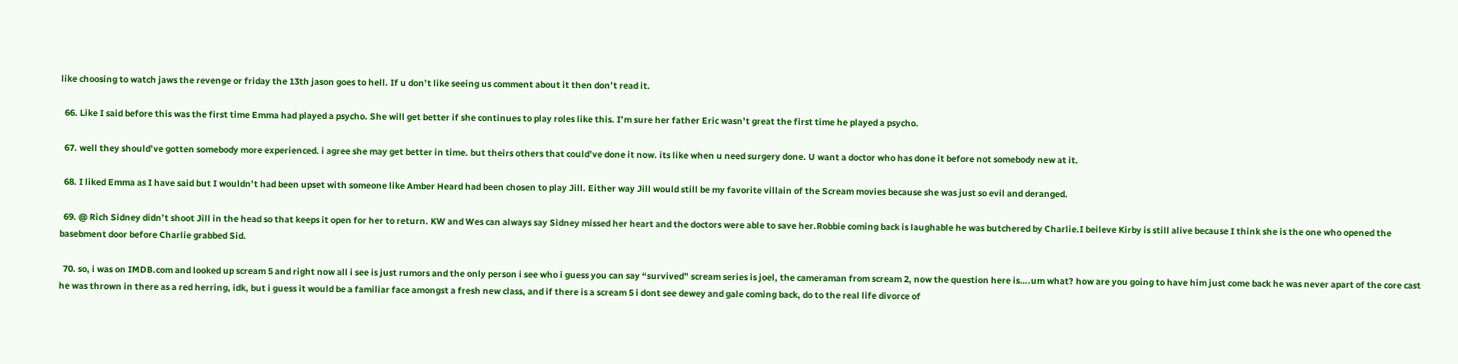like choosing to watch jaws the revenge or friday the 13th jason goes to hell. If u don’t like seeing us comment about it then don’t read it.

  66. Like I said before this was the first time Emma had played a psycho. She will get better if she continues to play roles like this. I’m sure her father Eric wasn’t great the first time he played a psycho.

  67. well they should’ve gotten somebody more experienced. i agree she may get better in time. but theirs others that could’ve done it now. its like when u need surgery done. U want a doctor who has done it before not somebody new at it.

  68. I liked Emma as I have said but I wouldn’t had been upset with someone like Amber Heard had been chosen to play Jill. Either way Jill would still be my favorite villain of the Scream movies because she was just so evil and deranged.

  69. @ Rich Sidney didn’t shoot Jill in the head so that keeps it open for her to return. KW and Wes can always say Sidney missed her heart and the doctors were able to save her.Robbie coming back is laughable he was butchered by Charlie.I beileve Kirby is still alive because I think she is the one who opened the basebment door before Charlie grabbed Sid.

  70. so, i was on IMDB.com and looked up scream 5 and right now all i see is just rumors and the only person i see who i guess you can say “survived” scream series is joel, the cameraman from scream 2, now the question here is….um what? how are you going to have him just come back he was never apart of the core cast he was thrown in there as a red herring, idk, but i guess it would be a familiar face amongst a fresh new class, and if there is a scream 5 i dont see dewey and gale coming back, do to the real life divorce of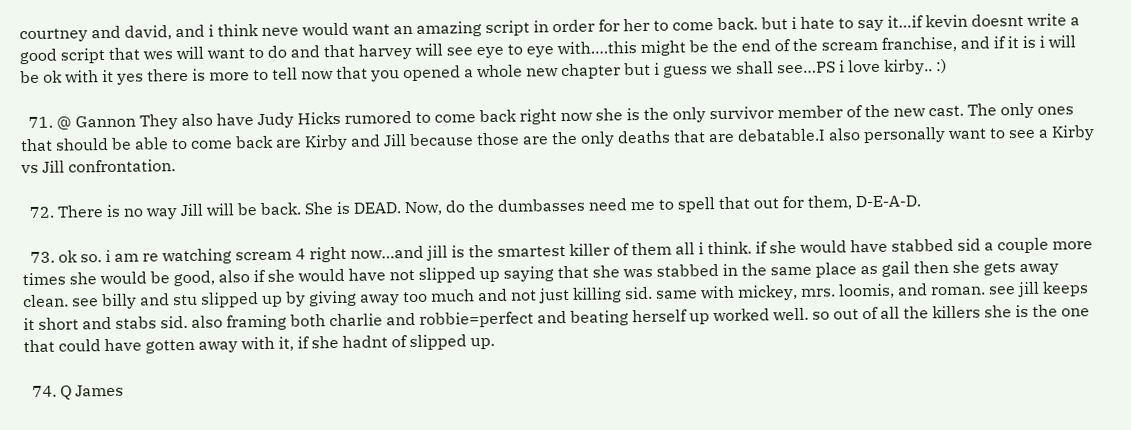courtney and david, and i think neve would want an amazing script in order for her to come back. but i hate to say it…if kevin doesnt write a good script that wes will want to do and that harvey will see eye to eye with….this might be the end of the scream franchise, and if it is i will be ok with it yes there is more to tell now that you opened a whole new chapter but i guess we shall see…PS i love kirby.. :)

  71. @ Gannon They also have Judy Hicks rumored to come back right now she is the only survivor member of the new cast. The only ones that should be able to come back are Kirby and Jill because those are the only deaths that are debatable.I also personally want to see a Kirby vs Jill confrontation.

  72. There is no way Jill will be back. She is DEAD. Now, do the dumbasses need me to spell that out for them, D-E-A-D.

  73. ok so. i am re watching scream 4 right now…and jill is the smartest killer of them all i think. if she would have stabbed sid a couple more times she would be good, also if she would have not slipped up saying that she was stabbed in the same place as gail then she gets away clean. see billy and stu slipped up by giving away too much and not just killing sid. same with mickey, mrs. loomis, and roman. see jill keeps it short and stabs sid. also framing both charlie and robbie=perfect and beating herself up worked well. so out of all the killers she is the one that could have gotten away with it, if she hadnt of slipped up.

  74. Q James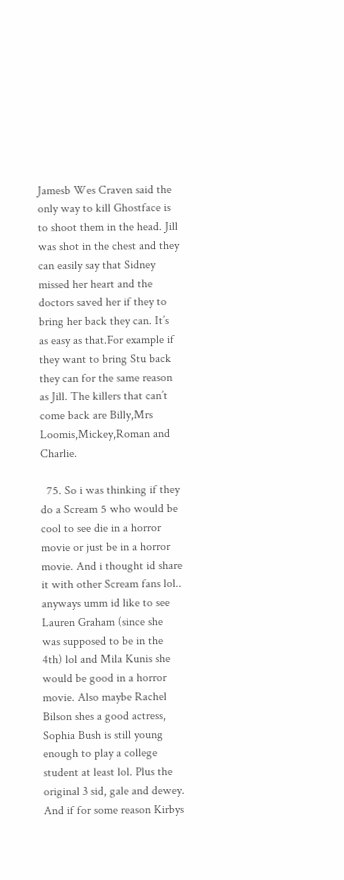Jamesb Wes Craven said the only way to kill Ghostface is to shoot them in the head. Jill was shot in the chest and they can easily say that Sidney missed her heart and the doctors saved her if they to bring her back they can. It’s as easy as that.For example if they want to bring Stu back they can for the same reason as Jill. The killers that can’t come back are Billy,Mrs Loomis,Mickey,Roman and Charlie.

  75. So i was thinking if they do a Scream 5 who would be cool to see die in a horror movie or just be in a horror movie. And i thought id share it with other Scream fans lol.. anyways umm id like to see Lauren Graham (since she was supposed to be in the 4th) lol and Mila Kunis she would be good in a horror movie. Also maybe Rachel Bilson shes a good actress, Sophia Bush is still young enough to play a college student at least lol. Plus the original 3 sid, gale and dewey. And if for some reason Kirbys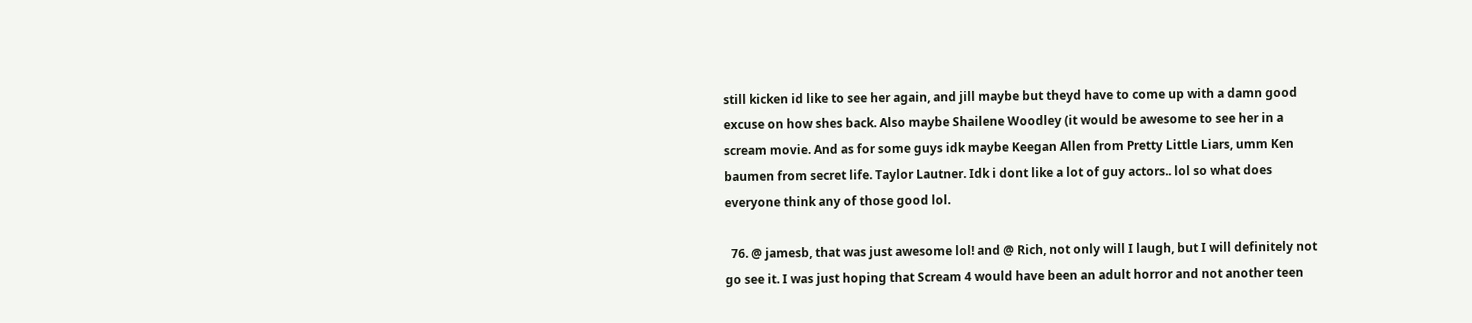still kicken id like to see her again, and jill maybe but theyd have to come up with a damn good excuse on how shes back. Also maybe Shailene Woodley (it would be awesome to see her in a scream movie. And as for some guys idk maybe Keegan Allen from Pretty Little Liars, umm Ken baumen from secret life. Taylor Lautner. Idk i dont like a lot of guy actors.. lol so what does everyone think any of those good lol.

  76. @ jamesb, that was just awesome lol! and @ Rich, not only will I laugh, but I will definitely not go see it. I was just hoping that Scream 4 would have been an adult horror and not another teen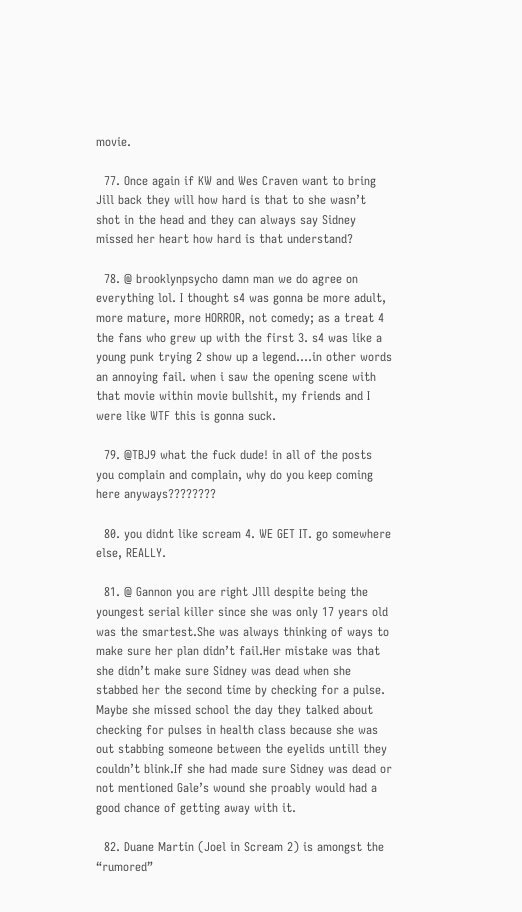movie.

  77. Once again if KW and Wes Craven want to bring Jill back they will how hard is that to she wasn’t shot in the head and they can always say Sidney missed her heart how hard is that understand?

  78. @ brooklynpsycho damn man we do agree on everything lol. I thought s4 was gonna be more adult, more mature, more HORROR, not comedy; as a treat 4 the fans who grew up with the first 3. s4 was like a young punk trying 2 show up a legend….in other words an annoying fail. when i saw the opening scene with that movie within movie bullshit, my friends and I were like WTF this is gonna suck.

  79. @TBJ9 what the fuck dude! in all of the posts you complain and complain, why do you keep coming here anyways????????

  80. you didnt like scream 4. WE GET IT. go somewhere else, REALLY.

  81. @ Gannon you are right Jlll despite being the youngest serial killer since she was only 17 years old was the smartest.She was always thinking of ways to make sure her plan didn’t fail.Her mistake was that she didn’t make sure Sidney was dead when she stabbed her the second time by checking for a pulse. Maybe she missed school the day they talked about checking for pulses in health class because she was out stabbing someone between the eyelids untill they couldn’t blink.If she had made sure Sidney was dead or not mentioned Gale’s wound she proably would had a good chance of getting away with it.

  82. Duane Martin (Joel in Scream 2) is amongst the “rumored”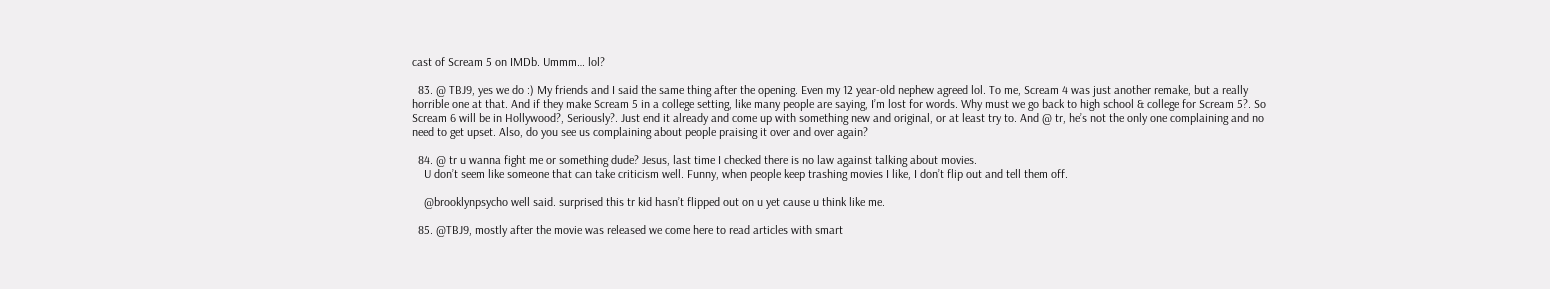cast of Scream 5 on IMDb. Ummm… lol?

  83. @ TBJ9, yes we do :) My friends and I said the same thing after the opening. Even my 12 year-old nephew agreed lol. To me, Scream 4 was just another remake, but a really horrible one at that. And if they make Scream 5 in a college setting, like many people are saying, I’m lost for words. Why must we go back to high school & college for Scream 5?. So Scream 6 will be in Hollywood?, Seriously?. Just end it already and come up with something new and original, or at least try to. And @ tr, he’s not the only one complaining and no need to get upset. Also, do you see us complaining about people praising it over and over again?

  84. @ tr u wanna fight me or something dude? Jesus, last time I checked there is no law against talking about movies.
    U don’t seem like someone that can take criticism well. Funny, when people keep trashing movies I like, I don’t flip out and tell them off.

    @brooklynpsycho well said. surprised this tr kid hasn’t flipped out on u yet cause u think like me.

  85. @TBJ9, mostly after the movie was released we come here to read articles with smart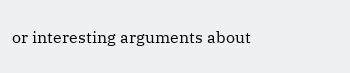or interesting arguments about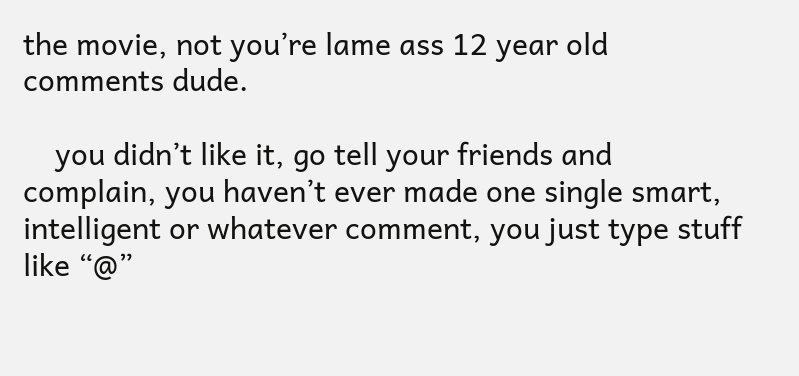the movie, not you’re lame ass 12 year old comments dude.

    you didn’t like it, go tell your friends and complain, you haven’t ever made one single smart, intelligent or whatever comment, you just type stuff like “@”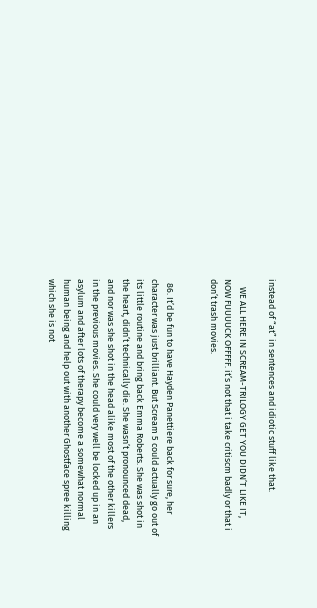instead of “at” in sentences and idiotic stuff like that.

    WE ALL HERE IN SCREAM-TRILOGY GET YOU DIDN’T LIKE IT, NOW FUUUUCK OFFFFF. it’s not that i take critiscm badly or that i don’t trash movies.


  86. It’d be fun to have Hayden Panettiere back for sure, her character was just brilliant. But Scream 5 could actually go out of its little routine and bring back Emma Roberts. She was shot in the heart, didn’t technically die. She wasn’t pronounced dead, and nor was she shot in the head alike most of the other killers in the previous movies. She could very well be locked up in an asylum and after lots of therapy become a somewhat normal human being and help out with another Ghostface spree killing which she is not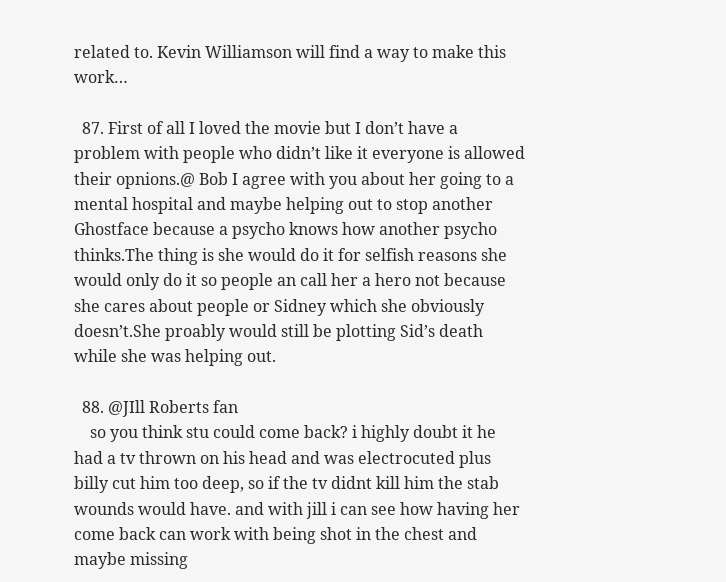related to. Kevin Williamson will find a way to make this work…

  87. First of all I loved the movie but I don’t have a problem with people who didn’t like it everyone is allowed their opnions.@ Bob I agree with you about her going to a mental hospital and maybe helping out to stop another Ghostface because a psycho knows how another psycho thinks.The thing is she would do it for selfish reasons she would only do it so people an call her a hero not because she cares about people or Sidney which she obviously doesn’t.She proably would still be plotting Sid’s death while she was helping out.

  88. @JIll Roberts fan
    so you think stu could come back? i highly doubt it he had a tv thrown on his head and was electrocuted plus billy cut him too deep, so if the tv didnt kill him the stab wounds would have. and with jill i can see how having her come back can work with being shot in the chest and maybe missing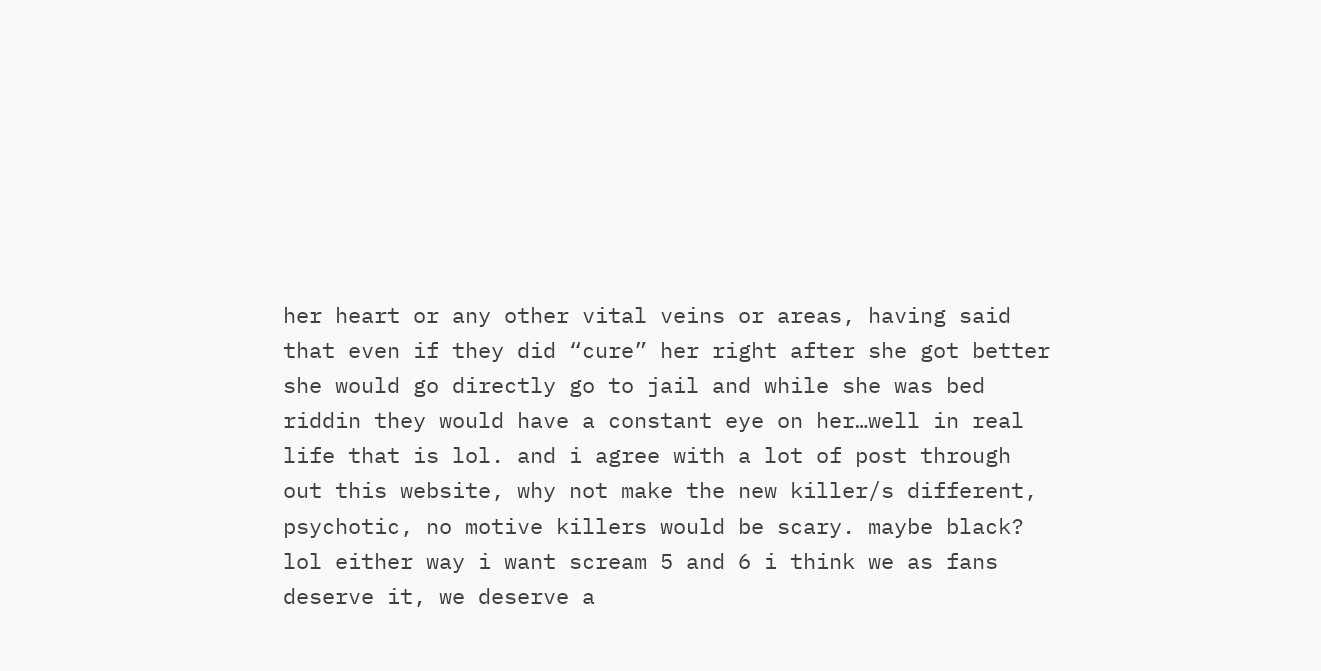her heart or any other vital veins or areas, having said that even if they did “cure” her right after she got better she would go directly go to jail and while she was bed riddin they would have a constant eye on her…well in real life that is lol. and i agree with a lot of post through out this website, why not make the new killer/s different, psychotic, no motive killers would be scary. maybe black? lol either way i want scream 5 and 6 i think we as fans deserve it, we deserve a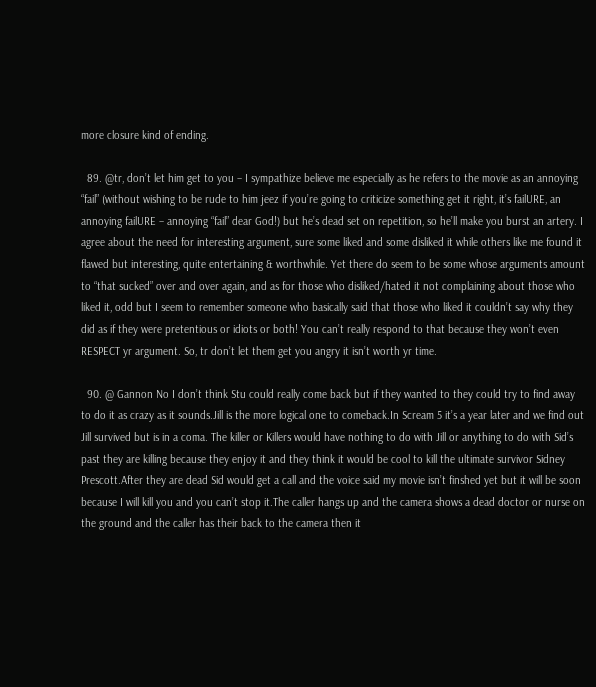more closure kind of ending.

  89. @tr, don’t let him get to you – I sympathize believe me especially as he refers to the movie as an annoying “fail” (without wishing to be rude to him jeez if you’re going to criticize something get it right, it’s failURE, an annoying failURE – annoying “fail” dear God!) but he’s dead set on repetition, so he’ll make you burst an artery. I agree about the need for interesting argument, sure some liked and some disliked it while others like me found it flawed but interesting, quite entertaining & worthwhile. Yet there do seem to be some whose arguments amount to “that sucked” over and over again, and as for those who disliked/hated it not complaining about those who liked it, odd but I seem to remember someone who basically said that those who liked it couldn’t say why they did as if they were pretentious or idiots or both! You can’t really respond to that because they won’t even RESPECT yr argument. So, tr don’t let them get you angry it isn’t worth yr time.

  90. @ Gannon No I don’t think Stu could really come back but if they wanted to they could try to find away to do it as crazy as it sounds.Jill is the more logical one to comeback.In Scream 5 it’s a year later and we find out Jill survived but is in a coma. The killer or Killers would have nothing to do with Jill or anything to do with Sid’s past they are killing because they enjoy it and they think it would be cool to kill the ultimate survivor Sidney Prescott.After they are dead Sid would get a call and the voice said my movie isn’t finshed yet but it will be soon because I will kill you and you can’t stop it.The caller hangs up and the camera shows a dead doctor or nurse on the ground and the caller has their back to the camera then it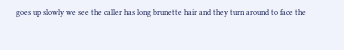goes up slowly we see the caller has long brunette hair and they turn around to face the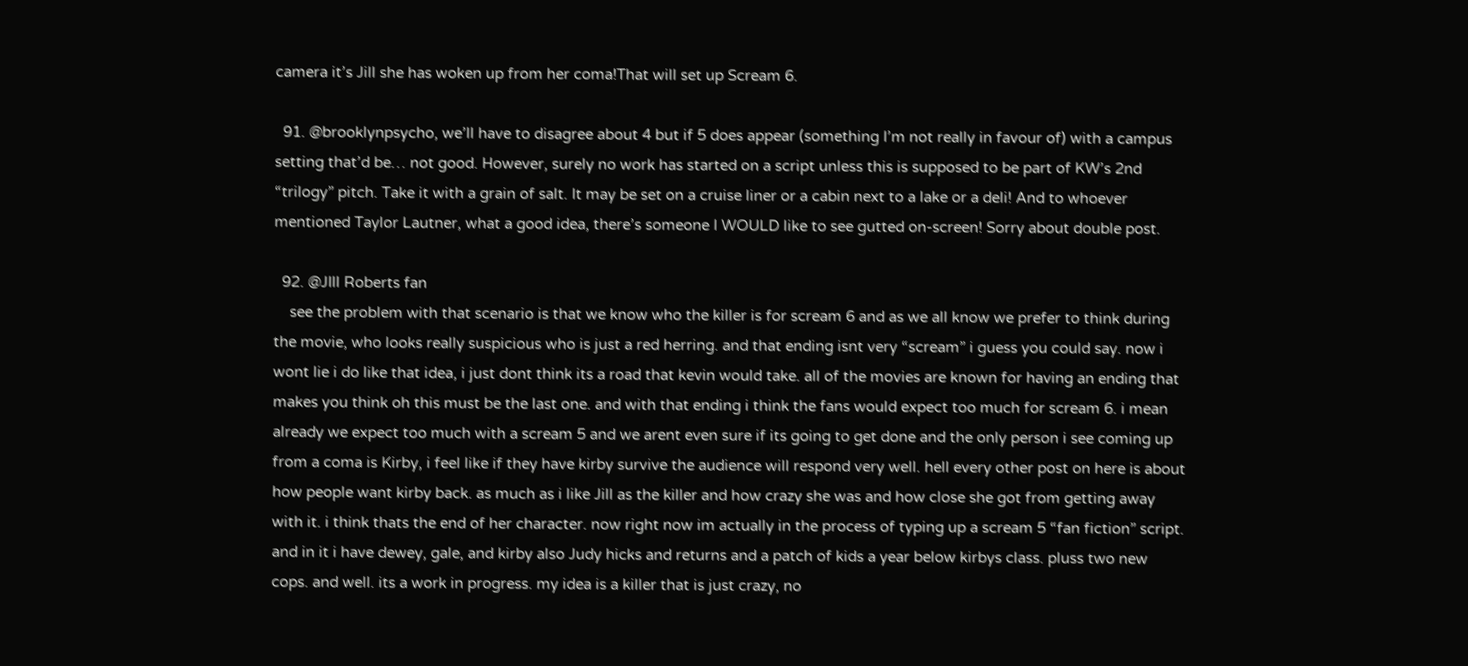camera it’s Jill she has woken up from her coma!That will set up Scream 6.

  91. @brooklynpsycho, we’ll have to disagree about 4 but if 5 does appear (something I’m not really in favour of) with a campus setting that’d be… not good. However, surely no work has started on a script unless this is supposed to be part of KW’s 2nd “trilogy” pitch. Take it with a grain of salt. It may be set on a cruise liner or a cabin next to a lake or a deli! And to whoever mentioned Taylor Lautner, what a good idea, there’s someone I WOULD like to see gutted on-screen! Sorry about double post.

  92. @JIll Roberts fan
    see the problem with that scenario is that we know who the killer is for scream 6 and as we all know we prefer to think during the movie, who looks really suspicious who is just a red herring. and that ending isnt very “scream” i guess you could say. now i wont lie i do like that idea, i just dont think its a road that kevin would take. all of the movies are known for having an ending that makes you think oh this must be the last one. and with that ending i think the fans would expect too much for scream 6. i mean already we expect too much with a scream 5 and we arent even sure if its going to get done and the only person i see coming up from a coma is Kirby, i feel like if they have kirby survive the audience will respond very well. hell every other post on here is about how people want kirby back. as much as i like Jill as the killer and how crazy she was and how close she got from getting away with it. i think thats the end of her character. now right now im actually in the process of typing up a scream 5 “fan fiction” script. and in it i have dewey, gale, and kirby also Judy hicks and returns and a patch of kids a year below kirbys class. pluss two new cops. and well. its a work in progress. my idea is a killer that is just crazy, no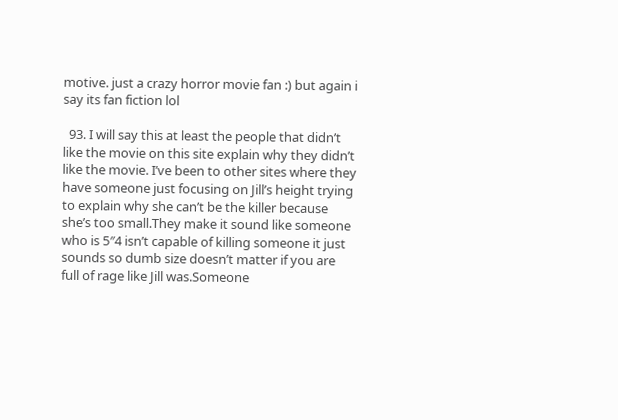motive. just a crazy horror movie fan :) but again i say its fan fiction lol

  93. I will say this at least the people that didn’t like the movie on this site explain why they didn’t like the movie. I’ve been to other sites where they have someone just focusing on Jill’s height trying to explain why she can’t be the killer because she’s too small.They make it sound like someone who is 5″4 isn’t capable of killing someone it just sounds so dumb size doesn’t matter if you are full of rage like Jill was.Someone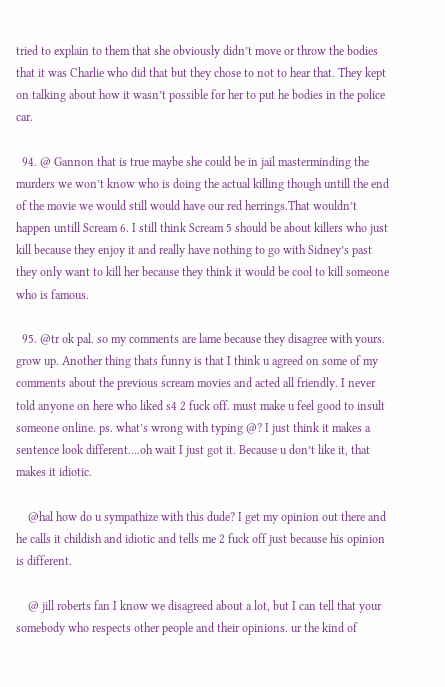tried to explain to them that she obviously didn’t move or throw the bodies that it was Charlie who did that but they chose to not to hear that. They kept on talking about how it wasn’t possible for her to put he bodies in the police car.

  94. @ Gannon that is true maybe she could be in jail masterminding the murders we won’t know who is doing the actual killing though untill the end of the movie we would still would have our red herrings.That wouldn’t happen untill Scream 6. I still think Scream 5 should be about killers who just kill because they enjoy it and really have nothing to go with Sidney’s past they only want to kill her because they think it would be cool to kill someone who is famous.

  95. @tr ok pal. so my comments are lame because they disagree with yours. grow up. Another thing thats funny is that I think u agreed on some of my comments about the previous scream movies and acted all friendly. I never told anyone on here who liked s4 2 fuck off. must make u feel good to insult someone online. ps. what’s wrong with typing @? I just think it makes a sentence look different….oh wait I just got it. Because u don’t like it, that makes it idiotic.

    @hal how do u sympathize with this dude? I get my opinion out there and he calls it childish and idiotic and tells me 2 fuck off just because his opinion is different.

    @ jill roberts fan I know we disagreed about a lot, but I can tell that your somebody who respects other people and their opinions. ur the kind of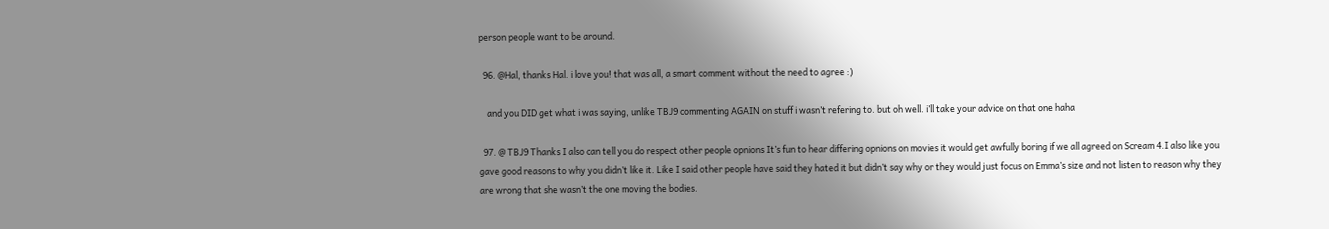person people want to be around.

  96. @Hal, thanks Hal. i love you! that was all, a smart comment without the need to agree :)

    and you DID get what i was saying, unlike TBJ9 commenting AGAIN on stuff i wasn’t refering to. but oh well. i’ll take your advice on that one haha

  97. @ TBJ9 Thanks I also can tell you do respect other people opnions It’s fun to hear differing opnions on movies it would get awfully boring if we all agreed on Scream 4.I also like you gave good reasons to why you didn’t like it. Like I said other people have said they hated it but didn’t say why or they would just focus on Emma’s size and not listen to reason why they are wrong that she wasn’t the one moving the bodies.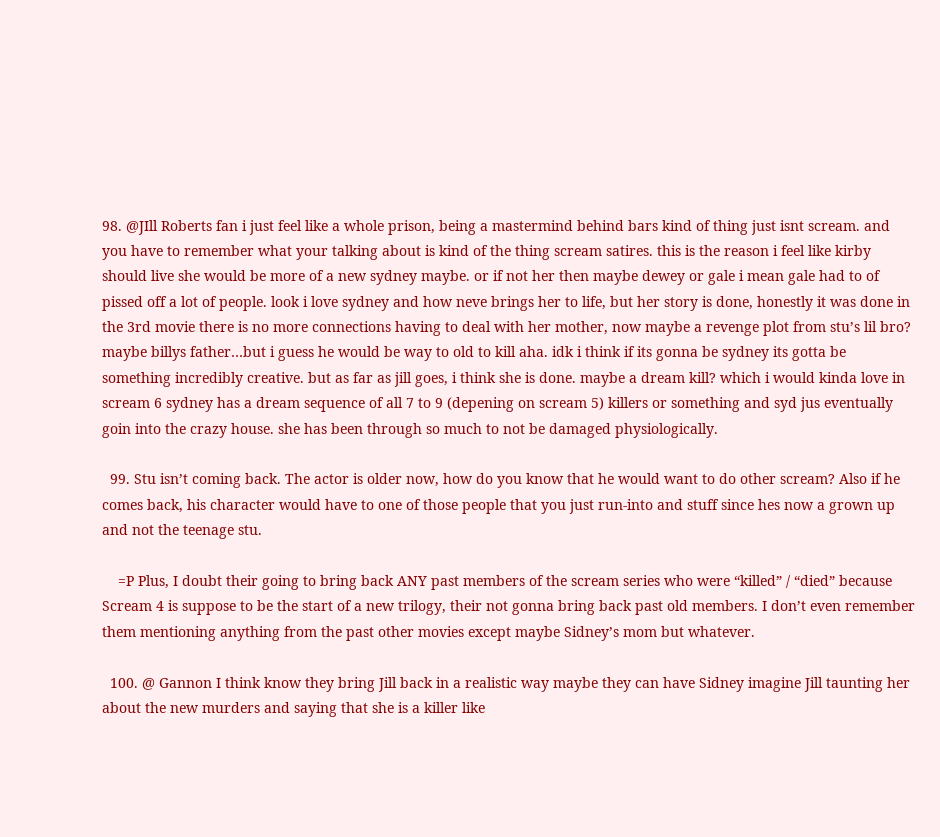98. @JIll Roberts fan i just feel like a whole prison, being a mastermind behind bars kind of thing just isnt scream. and you have to remember what your talking about is kind of the thing scream satires. this is the reason i feel like kirby should live she would be more of a new sydney maybe. or if not her then maybe dewey or gale i mean gale had to of pissed off a lot of people. look i love sydney and how neve brings her to life, but her story is done, honestly it was done in the 3rd movie there is no more connections having to deal with her mother, now maybe a revenge plot from stu’s lil bro? maybe billys father…but i guess he would be way to old to kill aha. idk i think if its gonna be sydney its gotta be something incredibly creative. but as far as jill goes, i think she is done. maybe a dream kill? which i would kinda love in scream 6 sydney has a dream sequence of all 7 to 9 (depening on scream 5) killers or something and syd jus eventually goin into the crazy house. she has been through so much to not be damaged physiologically.

  99. Stu isn’t coming back. The actor is older now, how do you know that he would want to do other scream? Also if he comes back, his character would have to one of those people that you just run-into and stuff since hes now a grown up and not the teenage stu.

    =P Plus, I doubt their going to bring back ANY past members of the scream series who were “killed” / “died” because Scream 4 is suppose to be the start of a new trilogy, their not gonna bring back past old members. I don’t even remember them mentioning anything from the past other movies except maybe Sidney’s mom but whatever.

  100. @ Gannon I think know they bring Jill back in a realistic way maybe they can have Sidney imagine Jill taunting her about the new murders and saying that she is a killer like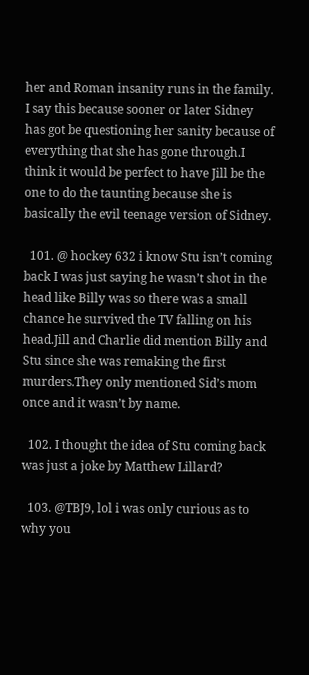her and Roman insanity runs in the family. I say this because sooner or later Sidney has got be questioning her sanity because of everything that she has gone through.I think it would be perfect to have Jill be the one to do the taunting because she is basically the evil teenage version of Sidney.

  101. @ hockey 632 i know Stu isn’t coming back I was just saying he wasn’t shot in the head like Billy was so there was a small chance he survived the TV falling on his head.Jill and Charlie did mention Billy and Stu since she was remaking the first murders.They only mentioned Sid’s mom once and it wasn’t by name.

  102. I thought the idea of Stu coming back was just a joke by Matthew Lillard?

  103. @TBJ9, lol i was only curious as to why you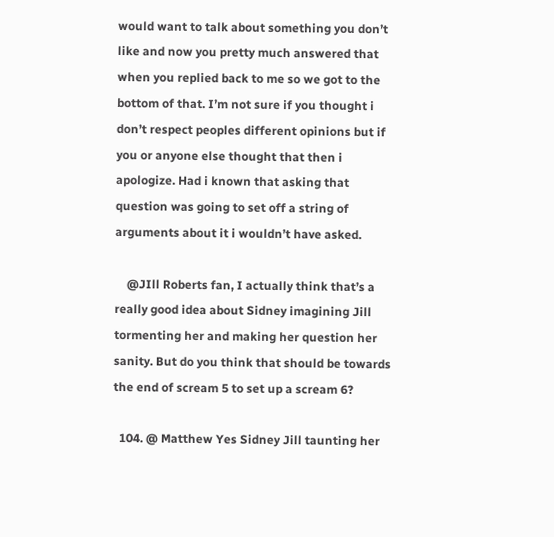would want to talk about something you don’t like and now you pretty much answered that when you replied back to me so we got to the bottom of that. I’m not sure if you thought i don’t respect peoples different opinions but if you or anyone else thought that then i apologize. Had i known that asking that question was going to set off a string of arguments about it i wouldn’t have asked.

    @JIll Roberts fan, I actually think that’s a really good idea about Sidney imagining Jill tormenting her and making her question her sanity. But do you think that should be towards the end of scream 5 to set up a scream 6?

  104. @ Matthew Yes Sidney Jill taunting her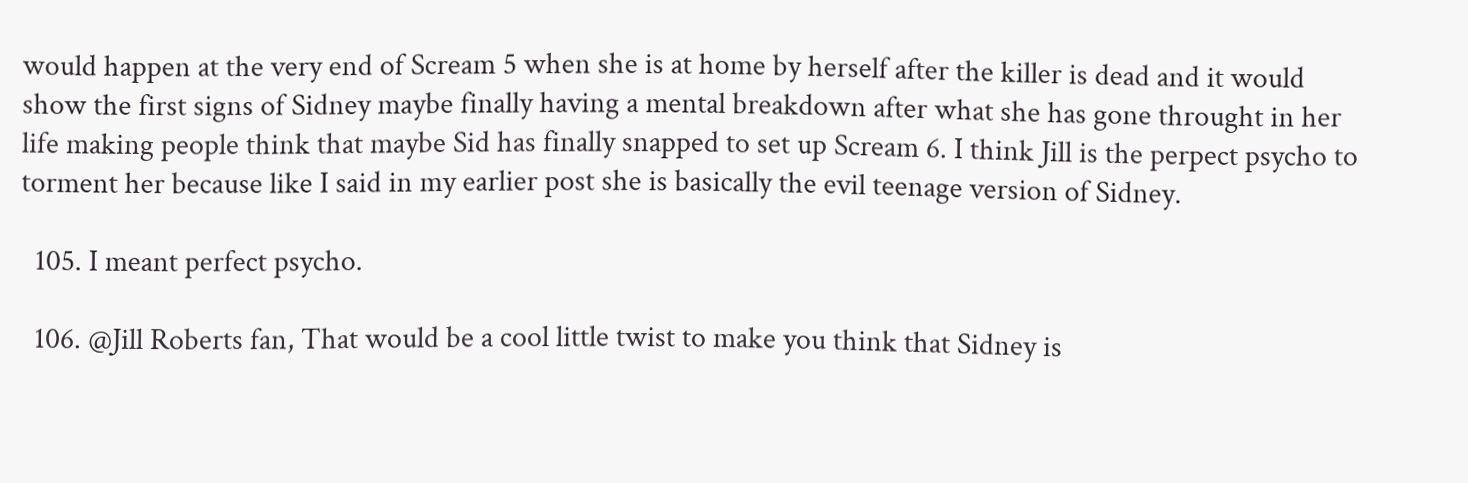would happen at the very end of Scream 5 when she is at home by herself after the killer is dead and it would show the first signs of Sidney maybe finally having a mental breakdown after what she has gone throught in her life making people think that maybe Sid has finally snapped to set up Scream 6. I think Jill is the perpect psycho to torment her because like I said in my earlier post she is basically the evil teenage version of Sidney.

  105. I meant perfect psycho.

  106. @Jill Roberts fan, That would be a cool little twist to make you think that Sidney is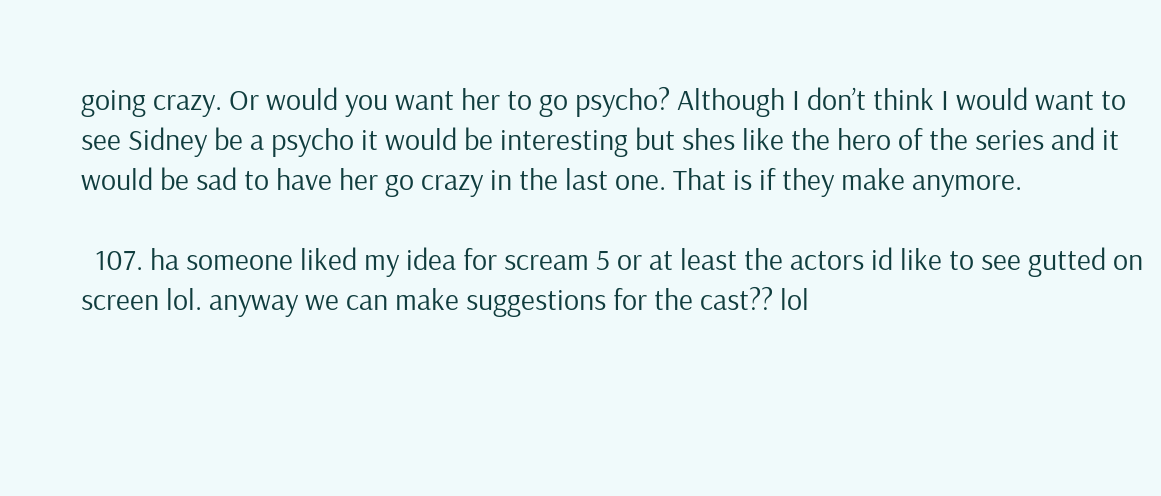going crazy. Or would you want her to go psycho? Although I don’t think I would want to see Sidney be a psycho it would be interesting but shes like the hero of the series and it would be sad to have her go crazy in the last one. That is if they make anymore.

  107. ha someone liked my idea for scream 5 or at least the actors id like to see gutted on screen lol. anyway we can make suggestions for the cast?? lol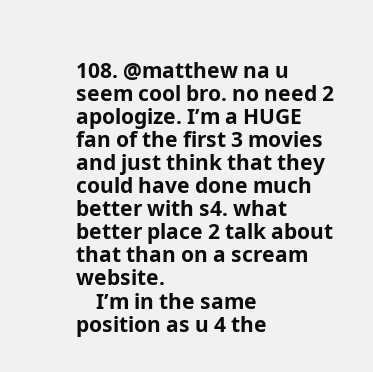108. @matthew na u seem cool bro. no need 2 apologize. I’m a HUGE fan of the first 3 movies and just think that they could have done much better with s4. what better place 2 talk about that than on a scream website.
    I’m in the same position as u 4 the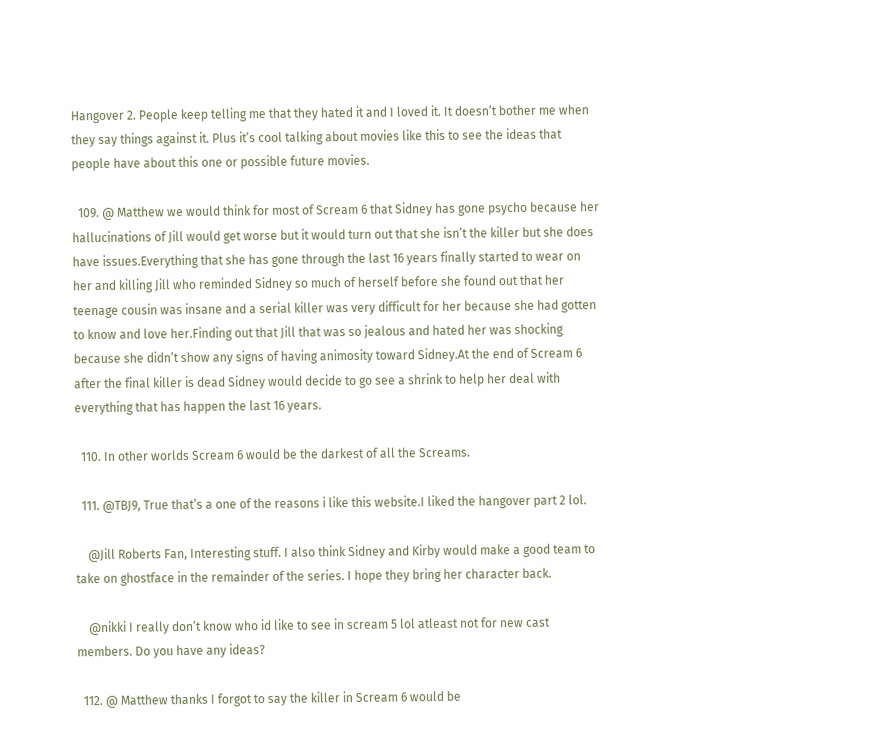Hangover 2. People keep telling me that they hated it and I loved it. It doesn’t bother me when they say things against it. Plus it’s cool talking about movies like this to see the ideas that people have about this one or possible future movies.

  109. @ Matthew we would think for most of Scream 6 that Sidney has gone psycho because her hallucinations of Jill would get worse but it would turn out that she isn’t the killer but she does have issues.Everything that she has gone through the last 16 years finally started to wear on her and killing Jill who reminded Sidney so much of herself before she found out that her teenage cousin was insane and a serial killer was very difficult for her because she had gotten to know and love her.Finding out that Jill that was so jealous and hated her was shocking because she didn’t show any signs of having animosity toward Sidney.At the end of Scream 6 after the final killer is dead Sidney would decide to go see a shrink to help her deal with everything that has happen the last 16 years.

  110. In other worlds Scream 6 would be the darkest of all the Screams.

  111. @TBJ9, True that’s a one of the reasons i like this website.I liked the hangover part 2 lol.

    @Jill Roberts Fan, Interesting stuff. I also think Sidney and Kirby would make a good team to take on ghostface in the remainder of the series. I hope they bring her character back.

    @nikki I really don’t know who id like to see in scream 5 lol atleast not for new cast members. Do you have any ideas?

  112. @ Matthew thanks I forgot to say the killer in Scream 6 would be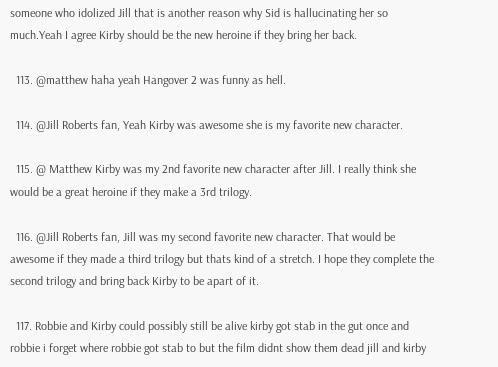someone who idolized Jill that is another reason why Sid is hallucinating her so much.Yeah I agree Kirby should be the new heroine if they bring her back.

  113. @matthew haha yeah Hangover 2 was funny as hell.

  114. @Jill Roberts fan, Yeah Kirby was awesome she is my favorite new character.

  115. @ Matthew Kirby was my 2nd favorite new character after Jill. I really think she would be a great heroine if they make a 3rd trilogy.

  116. @Jill Roberts fan, Jill was my second favorite new character. That would be awesome if they made a third trilogy but thats kind of a stretch. I hope they complete the second trilogy and bring back Kirby to be apart of it.

  117. Robbie and Kirby could possibly still be alive kirby got stab in the gut once and robbie i forget where robbie got stab to but the film didnt show them dead jill and kirby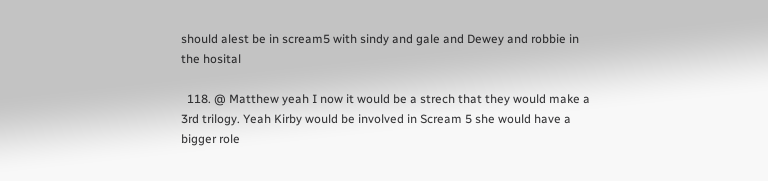should alest be in scream5 with sindy and gale and Dewey and robbie in the hosital

  118. @ Matthew yeah I now it would be a strech that they would make a 3rd trilogy. Yeah Kirby would be involved in Scream 5 she would have a bigger role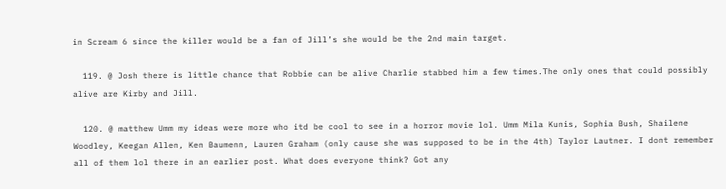in Scream 6 since the killer would be a fan of Jill’s she would be the 2nd main target.

  119. @ Josh there is little chance that Robbie can be alive Charlie stabbed him a few times.The only ones that could possibly alive are Kirby and Jill.

  120. @ matthew Umm my ideas were more who itd be cool to see in a horror movie lol. Umm Mila Kunis, Sophia Bush, Shailene Woodley, Keegan Allen, Ken Baumenn, Lauren Graham (only cause she was supposed to be in the 4th) Taylor Lautner. I dont remember all of them lol there in an earlier post. What does everyone think? Got any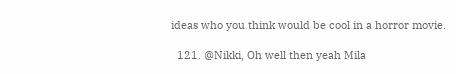ideas who you think would be cool in a horror movie.

  121. @Nikki, Oh well then yeah Mila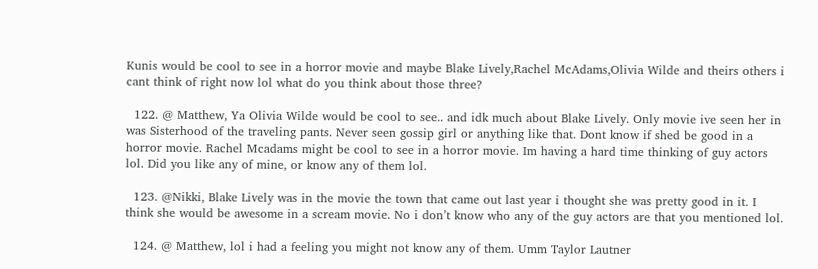Kunis would be cool to see in a horror movie and maybe Blake Lively,Rachel McAdams,Olivia Wilde and theirs others i cant think of right now lol what do you think about those three?

  122. @ Matthew, Ya Olivia Wilde would be cool to see.. and idk much about Blake Lively. Only movie ive seen her in was Sisterhood of the traveling pants. Never seen gossip girl or anything like that. Dont know if shed be good in a horror movie. Rachel Mcadams might be cool to see in a horror movie. Im having a hard time thinking of guy actors lol. Did you like any of mine, or know any of them lol.

  123. @Nikki, Blake Lively was in the movie the town that came out last year i thought she was pretty good in it. I think she would be awesome in a scream movie. No i don’t know who any of the guy actors are that you mentioned lol.

  124. @ Matthew, lol i had a feeling you might not know any of them. Umm Taylor Lautner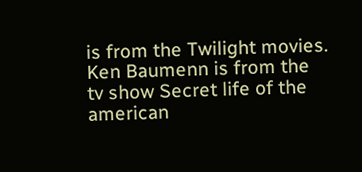is from the Twilight movies. Ken Baumenn is from the tv show Secret life of the american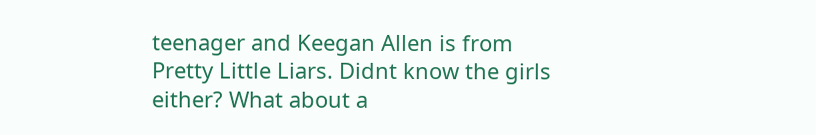teenager and Keegan Allen is from Pretty Little Liars. Didnt know the girls either? What about a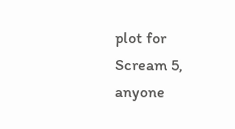plot for Scream 5, anyone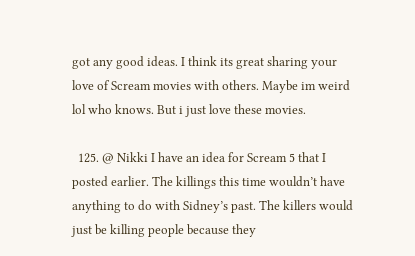got any good ideas. I think its great sharing your love of Scream movies with others. Maybe im weird lol who knows. But i just love these movies.

  125. @ Nikki I have an idea for Scream 5 that I posted earlier. The killings this time wouldn’t have anything to do with Sidney’s past. The killers would just be killing people because they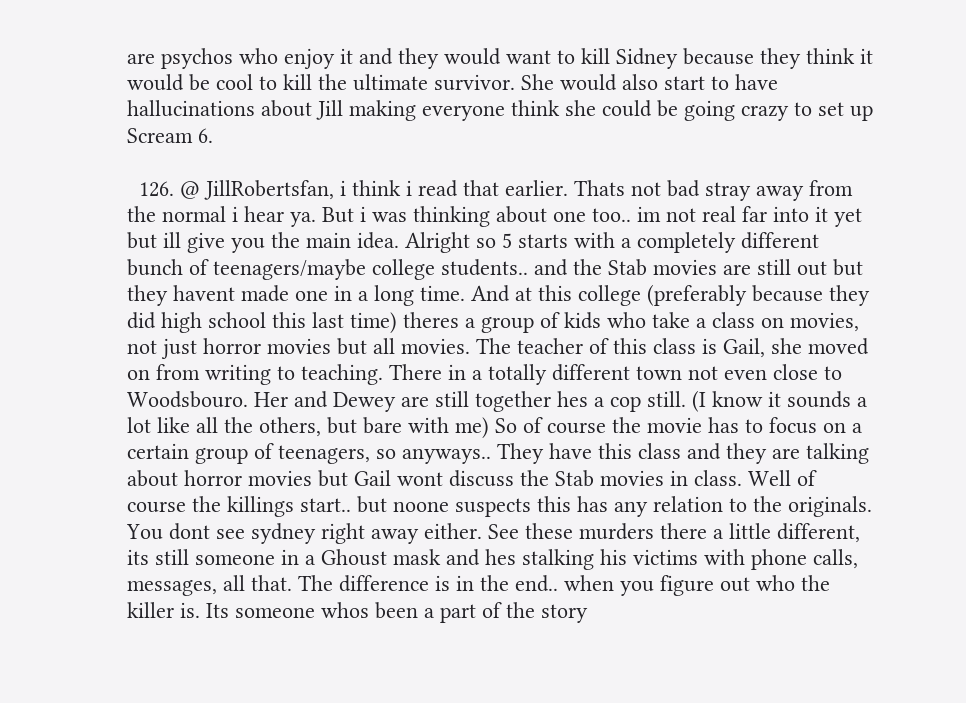are psychos who enjoy it and they would want to kill Sidney because they think it would be cool to kill the ultimate survivor. She would also start to have hallucinations about Jill making everyone think she could be going crazy to set up Scream 6.

  126. @ JillRobertsfan, i think i read that earlier. Thats not bad stray away from the normal i hear ya. But i was thinking about one too.. im not real far into it yet but ill give you the main idea. Alright so 5 starts with a completely different bunch of teenagers/maybe college students.. and the Stab movies are still out but they havent made one in a long time. And at this college (preferably because they did high school this last time) theres a group of kids who take a class on movies, not just horror movies but all movies. The teacher of this class is Gail, she moved on from writing to teaching. There in a totally different town not even close to Woodsbouro. Her and Dewey are still together hes a cop still. (I know it sounds a lot like all the others, but bare with me) So of course the movie has to focus on a certain group of teenagers, so anyways.. They have this class and they are talking about horror movies but Gail wont discuss the Stab movies in class. Well of course the killings start.. but noone suspects this has any relation to the originals. You dont see sydney right away either. See these murders there a little different, its still someone in a Ghoust mask and hes stalking his victims with phone calls, messages, all that. The difference is in the end.. when you figure out who the killer is. Its someone whos been a part of the story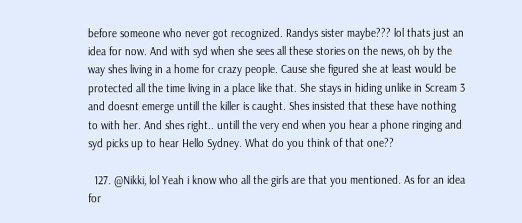before someone who never got recognized. Randys sister maybe??? lol thats just an idea for now. And with syd when she sees all these stories on the news, oh by the way shes living in a home for crazy people. Cause she figured she at least would be protected all the time living in a place like that. She stays in hiding unlike in Scream 3 and doesnt emerge untill the killer is caught. Shes insisted that these have nothing to with her. And shes right.. untill the very end when you hear a phone ringing and syd picks up to hear Hello Sydney. What do you think of that one??

  127. @Nikki, lol Yeah i know who all the girls are that you mentioned. As for an idea for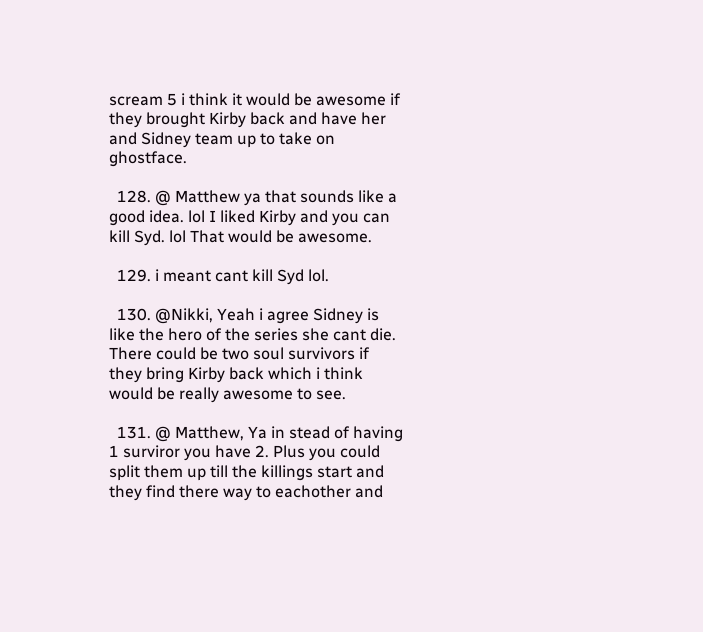scream 5 i think it would be awesome if they brought Kirby back and have her and Sidney team up to take on ghostface.

  128. @ Matthew ya that sounds like a good idea. lol I liked Kirby and you can kill Syd. lol That would be awesome.

  129. i meant cant kill Syd lol.

  130. @Nikki, Yeah i agree Sidney is like the hero of the series she cant die. There could be two soul survivors if they bring Kirby back which i think would be really awesome to see.

  131. @ Matthew, Ya in stead of having 1 surviror you have 2. Plus you could split them up till the killings start and they find there way to eachother and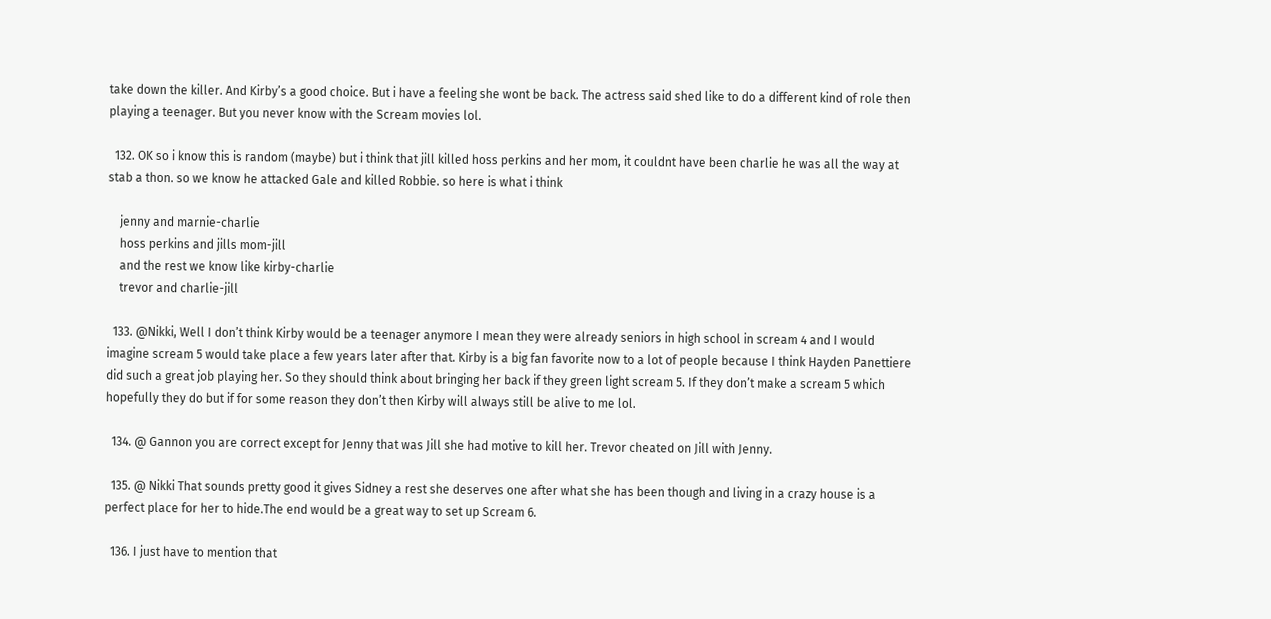take down the killer. And Kirby’s a good choice. But i have a feeling she wont be back. The actress said shed like to do a different kind of role then playing a teenager. But you never know with the Scream movies lol.

  132. OK so i know this is random (maybe) but i think that jill killed hoss perkins and her mom, it couldnt have been charlie he was all the way at stab a thon. so we know he attacked Gale and killed Robbie. so here is what i think

    jenny and marnie-charlie
    hoss perkins and jills mom-jill
    and the rest we know like kirby-charlie
    trevor and charlie-jill

  133. @Nikki, Well I don’t think Kirby would be a teenager anymore I mean they were already seniors in high school in scream 4 and I would imagine scream 5 would take place a few years later after that. Kirby is a big fan favorite now to a lot of people because I think Hayden Panettiere did such a great job playing her. So they should think about bringing her back if they green light scream 5. If they don’t make a scream 5 which hopefully they do but if for some reason they don’t then Kirby will always still be alive to me lol.

  134. @ Gannon you are correct except for Jenny that was Jill she had motive to kill her. Trevor cheated on Jill with Jenny.

  135. @ Nikki That sounds pretty good it gives Sidney a rest she deserves one after what she has been though and living in a crazy house is a perfect place for her to hide.The end would be a great way to set up Scream 6.

  136. I just have to mention that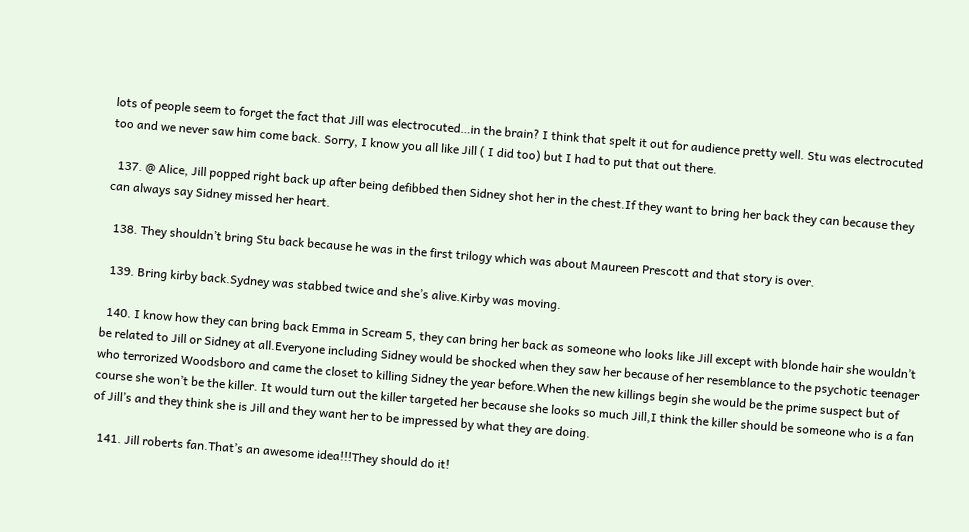lots of people seem to forget the fact that Jill was electrocuted…in the brain? I think that spelt it out for audience pretty well. Stu was electrocuted too and we never saw him come back. Sorry, I know you all like Jill ( I did too) but I had to put that out there.

  137. @ Alice, Jill popped right back up after being defibbed then Sidney shot her in the chest.If they want to bring her back they can because they can always say Sidney missed her heart.

  138. They shouldn’t bring Stu back because he was in the first trilogy which was about Maureen Prescott and that story is over.

  139. Bring kirby back.Sydney was stabbed twice and she’s alive.Kirby was moving.

  140. I know how they can bring back Emma in Scream 5, they can bring her back as someone who looks like Jill except with blonde hair she wouldn’t be related to Jill or Sidney at all.Everyone including Sidney would be shocked when they saw her because of her resemblance to the psychotic teenager who terrorized Woodsboro and came the closet to killing Sidney the year before.When the new killings begin she would be the prime suspect but of course she won’t be the killer. It would turn out the killer targeted her because she looks so much Jill,I think the killer should be someone who is a fan of Jill’s and they think she is Jill and they want her to be impressed by what they are doing.

  141. Jill roberts fan.That’s an awesome idea!!!They should do it!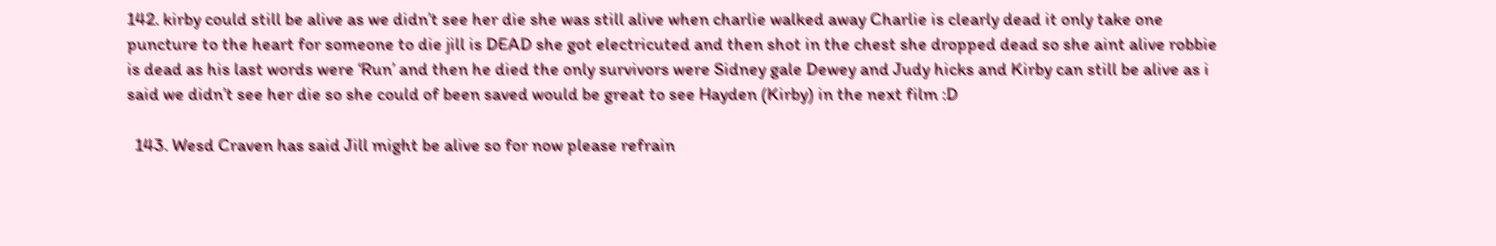142. kirby could still be alive as we didn’t see her die she was still alive when charlie walked away Charlie is clearly dead it only take one puncture to the heart for someone to die jill is DEAD she got electricuted and then shot in the chest she dropped dead so she aint alive robbie is dead as his last words were ‘Run’ and then he died the only survivors were Sidney gale Dewey and Judy hicks and Kirby can still be alive as i said we didn’t see her die so she could of been saved would be great to see Hayden (Kirby) in the next film :D

  143. Wesd Craven has said Jill might be alive so for now please refrain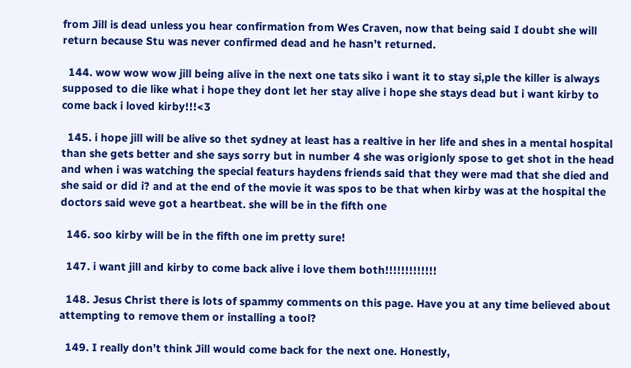from Jill is dead unless you hear confirmation from Wes Craven, now that being said I doubt she will return because Stu was never confirmed dead and he hasn’t returned.

  144. wow wow wow jill being alive in the next one tats siko i want it to stay si,ple the killer is always supposed to die like what i hope they dont let her stay alive i hope she stays dead but i want kirby to come back i loved kirby!!!<3

  145. i hope jill will be alive so thet sydney at least has a realtive in her life and shes in a mental hospital than she gets better and she says sorry but in number 4 she was origionly spose to get shot in the head and when i was watching the special featurs haydens friends said that they were mad that she died and she said or did i? and at the end of the movie it was spos to be that when kirby was at the hospital the doctors said weve got a heartbeat. she will be in the fifth one

  146. soo kirby will be in the fifth one im pretty sure!

  147. i want jill and kirby to come back alive i love them both!!!!!!!!!!!!!

  148. Jesus Christ there is lots of spammy comments on this page. Have you at any time believed about attempting to remove them or installing a tool?

  149. I really don’t think Jill would come back for the next one. Honestly,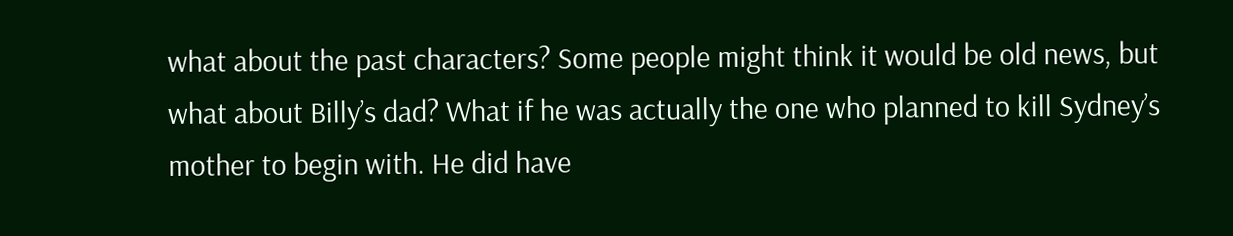what about the past characters? Some people might think it would be old news, but what about Billy’s dad? What if he was actually the one who planned to kill Sydney’s mother to begin with. He did have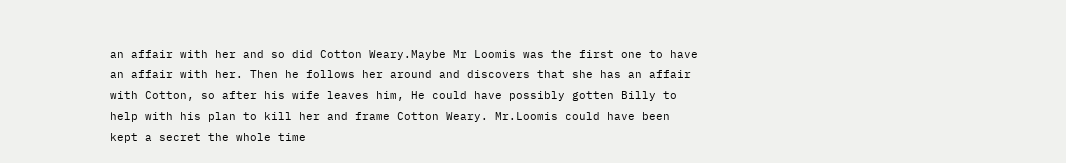an affair with her and so did Cotton Weary.Maybe Mr Loomis was the first one to have an affair with her. Then he follows her around and discovers that she has an affair with Cotton, so after his wife leaves him, He could have possibly gotten Billy to help with his plan to kill her and frame Cotton Weary. Mr.Loomis could have been kept a secret the whole time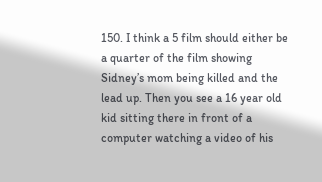150. I think a 5 film should either be a quarter of the film showing Sidney’s mom being killed and the lead up. Then you see a 16 year old kid sitting there in front of a computer watching a video of his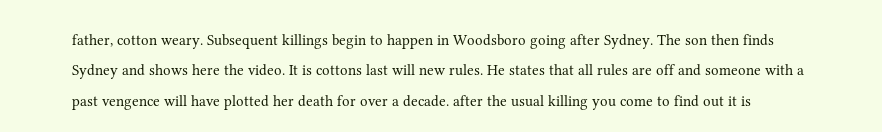father, cotton weary. Subsequent killings begin to happen in Woodsboro going after Sydney. The son then finds Sydney and shows here the video. It is cottons last will new rules. He states that all rules are off and someone with a past vengence will have plotted her death for over a decade. after the usual killing you come to find out it is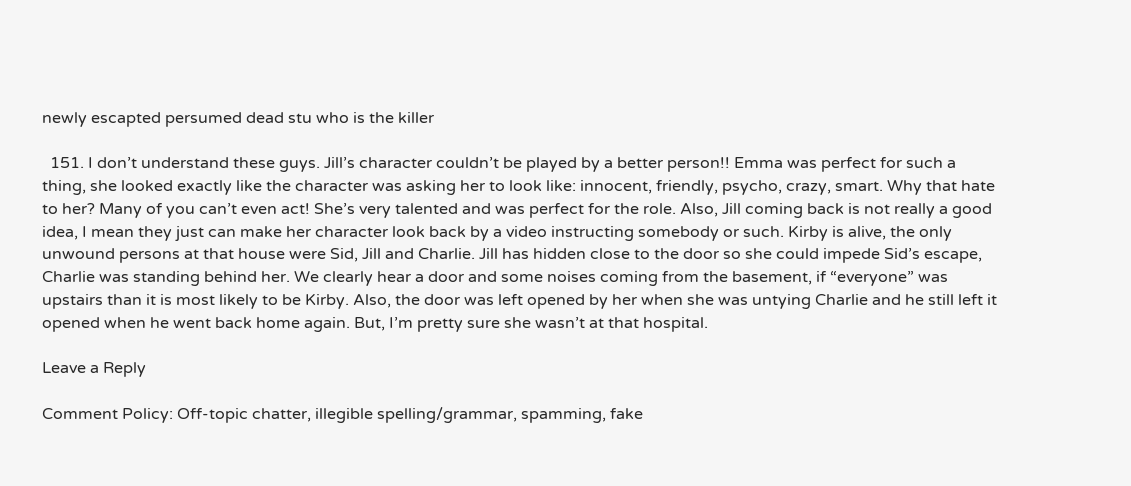newly escapted persumed dead stu who is the killer

  151. I don’t understand these guys. Jill’s character couldn’t be played by a better person!! Emma was perfect for such a thing, she looked exactly like the character was asking her to look like: innocent, friendly, psycho, crazy, smart. Why that hate to her? Many of you can’t even act! She’s very talented and was perfect for the role. Also, Jill coming back is not really a good idea, I mean they just can make her character look back by a video instructing somebody or such. Kirby is alive, the only unwound persons at that house were Sid, Jill and Charlie. Jill has hidden close to the door so she could impede Sid’s escape, Charlie was standing behind her. We clearly hear a door and some noises coming from the basement, if “everyone” was upstairs than it is most likely to be Kirby. Also, the door was left opened by her when she was untying Charlie and he still left it opened when he went back home again. But, I’m pretty sure she wasn’t at that hospital.

Leave a Reply

Comment Policy: Off-topic chatter, illegible spelling/grammar, spamming, fake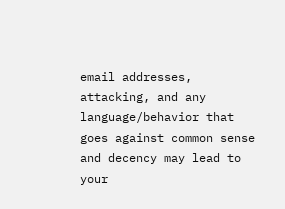email addresses, attacking, and any language/behavior that goes against common sense and decency may lead to your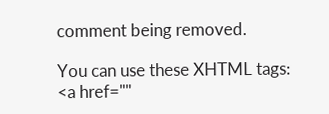comment being removed.

You can use these XHTML tags: <a href=""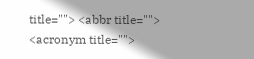title=""> <abbr title=""> <acronym title="">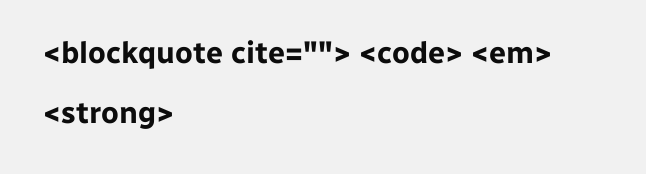<blockquote cite=""> <code> <em> <strong>